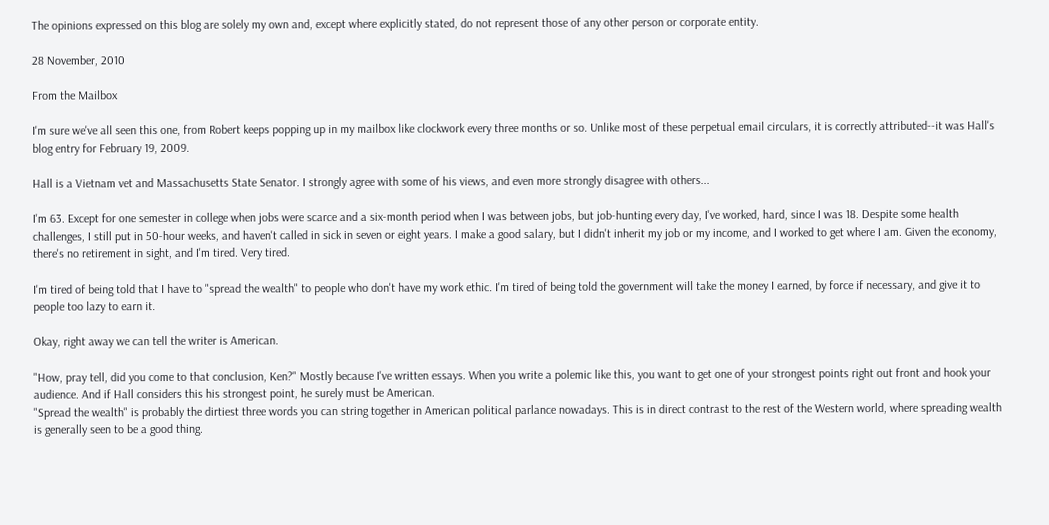The opinions expressed on this blog are solely my own and, except where explicitly stated, do not represent those of any other person or corporate entity.

28 November, 2010

From the Mailbox

I'm sure we've all seen this one, from Robert keeps popping up in my mailbox like clockwork every three months or so. Unlike most of these perpetual email circulars, it is correctly attributed--it was Hall's blog entry for February 19, 2009.

Hall is a Vietnam vet and Massachusetts State Senator. I strongly agree with some of his views, and even more strongly disagree with others...

I'm 63. Except for one semester in college when jobs were scarce and a six-month period when I was between jobs, but job-hunting every day, I've worked, hard, since I was 18. Despite some health challenges, I still put in 50-hour weeks, and haven't called in sick in seven or eight years. I make a good salary, but I didn't inherit my job or my income, and I worked to get where I am. Given the economy, there's no retirement in sight, and I'm tired. Very tired.

I'm tired of being told that I have to "spread the wealth" to people who don't have my work ethic. I'm tired of being told the government will take the money I earned, by force if necessary, and give it to people too lazy to earn it.

Okay, right away we can tell the writer is American.

"How, pray tell, did you come to that conclusion, Ken?" Mostly because I've written essays. When you write a polemic like this, you want to get one of your strongest points right out front and hook your audience. And if Hall considers this his strongest point, he surely must be American.
"Spread the wealth" is probably the dirtiest three words you can string together in American political parlance nowadays. This is in direct contrast to the rest of the Western world, where spreading wealth is generally seen to be a good thing.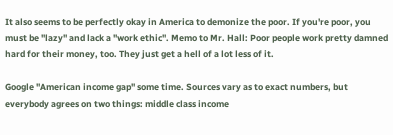It also seems to be perfectly okay in America to demonize the poor. If you're poor, you must be "lazy" and lack a "work ethic". Memo to Mr. Hall: Poor people work pretty damned hard for their money, too. They just get a hell of a lot less of it.

Google "American income gap" some time. Sources vary as to exact numbers, but everybody agrees on two things: middle class income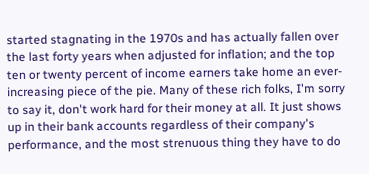started stagnating in the 1970s and has actually fallen over the last forty years when adjusted for inflation; and the top ten or twenty percent of income earners take home an ever-increasing piece of the pie. Many of these rich folks, I'm sorry to say it, don't work hard for their money at all. It just shows up in their bank accounts regardless of their company's performance, and the most strenuous thing they have to do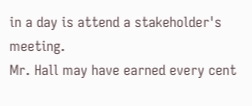in a day is attend a stakeholder's meeting.
Mr. Hall may have earned every cent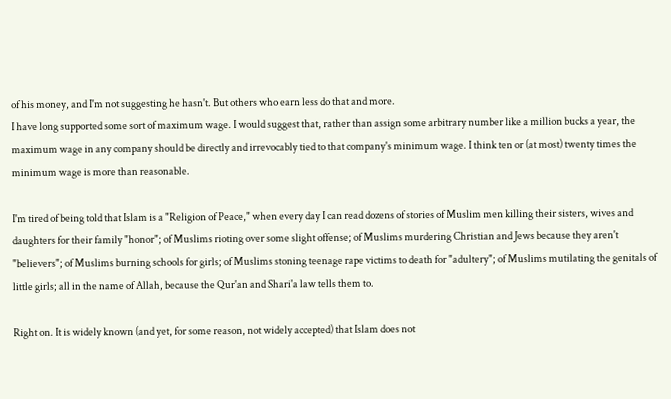of his money, and I'm not suggesting he hasn't. But others who earn less do that and more.
I have long supported some sort of maximum wage. I would suggest that, rather than assign some arbitrary number like a million bucks a year, the maximum wage in any company should be directly and irrevocably tied to that company's minimum wage. I think ten or (at most) twenty times the minimum wage is more than reasonable.

I'm tired of being told that Islam is a "Religion of Peace," when every day I can read dozens of stories of Muslim men killing their sisters, wives and daughters for their family "honor"; of Muslims rioting over some slight offense; of Muslims murdering Christian and Jews because they aren't "believers"; of Muslims burning schools for girls; of Muslims stoning teenage rape victims to death for "adultery"; of Muslims mutilating the genitals of little girls; all in the name of Allah, because the Qur'an and Shari'a law tells them to.

Right on. It is widely known (and yet, for some reason, not widely accepted) that Islam does not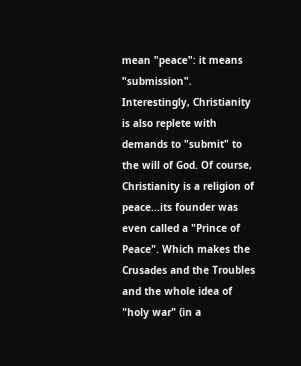mean "peace": it means "submission". Interestingly, Christianity is also replete with demands to "submit" to the will of God. Of course, Christianity is a religion of peace...its founder was even called a "Prince of Peace". Which makes the Crusades and the Troubles and the whole idea of "holy war" (in a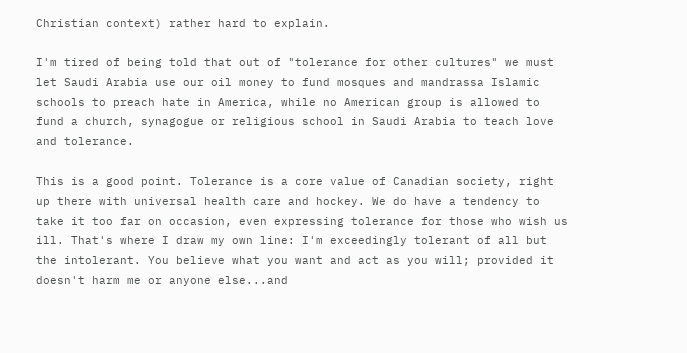Christian context) rather hard to explain.

I'm tired of being told that out of "tolerance for other cultures" we must let Saudi Arabia use our oil money to fund mosques and mandrassa Islamic schools to preach hate in America, while no American group is allowed to fund a church, synagogue or religious school in Saudi Arabia to teach love and tolerance.

This is a good point. Tolerance is a core value of Canadian society, right up there with universal health care and hockey. We do have a tendency to take it too far on occasion, even expressing tolerance for those who wish us ill. That's where I draw my own line: I'm exceedingly tolerant of all but the intolerant. You believe what you want and act as you will; provided it doesn't harm me or anyone else...and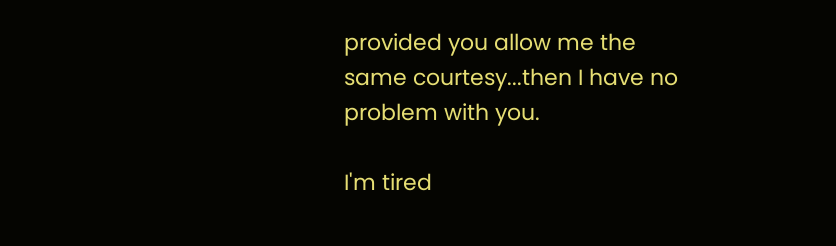provided you allow me the same courtesy...then I have no problem with you.

I'm tired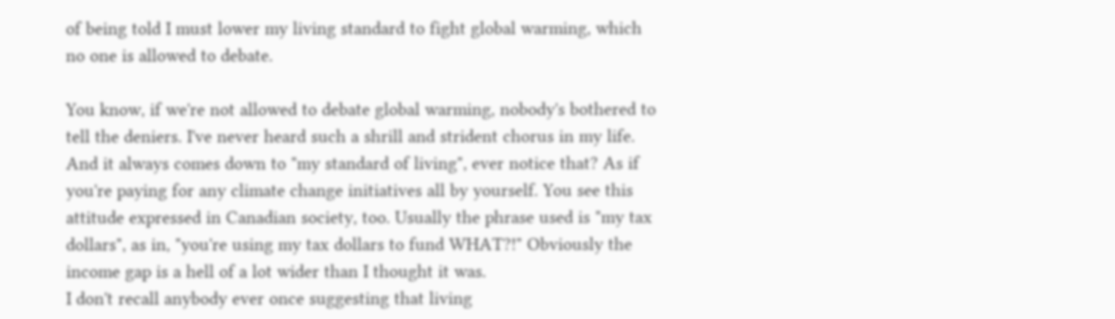of being told I must lower my living standard to fight global warming, which no one is allowed to debate.

You know, if we're not allowed to debate global warming, nobody's bothered to tell the deniers. I've never heard such a shrill and strident chorus in my life. And it always comes down to "my standard of living", ever notice that? As if you're paying for any climate change initiatives all by yourself. You see this attitude expressed in Canadian society, too. Usually the phrase used is "my tax dollars", as in, "you're using my tax dollars to fund WHAT?!" Obviously the income gap is a hell of a lot wider than I thought it was.
I don't recall anybody ever once suggesting that living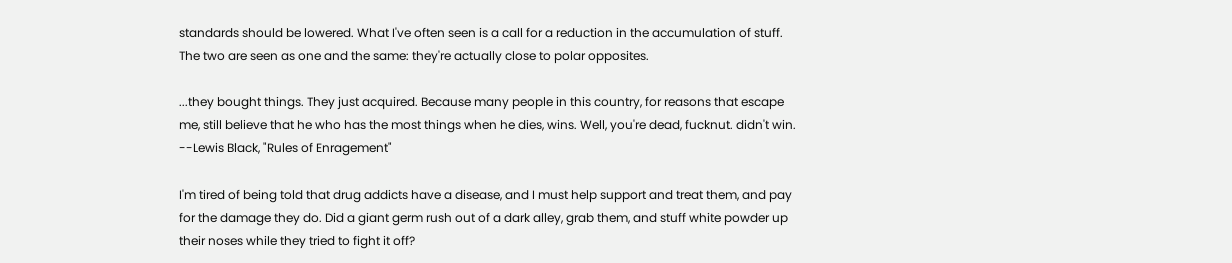standards should be lowered. What I've often seen is a call for a reduction in the accumulation of stuff. The two are seen as one and the same: they're actually close to polar opposites.

...they bought things. They just acquired. Because many people in this country, for reasons that escape me, still believe that he who has the most things when he dies, wins. Well, you're dead, fucknut. didn't win.
--Lewis Black, "Rules of Enragement"

I'm tired of being told that drug addicts have a disease, and I must help support and treat them, and pay for the damage they do. Did a giant germ rush out of a dark alley, grab them, and stuff white powder up their noses while they tried to fight it off?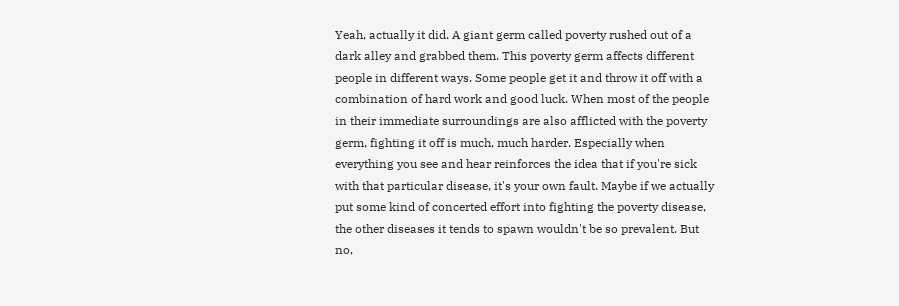Yeah, actually it did. A giant germ called poverty rushed out of a dark alley and grabbed them. This poverty germ affects different people in different ways. Some people get it and throw it off with a combination of hard work and good luck. When most of the people in their immediate surroundings are also afflicted with the poverty germ, fighting it off is much, much harder. Especially when everything you see and hear reinforces the idea that if you're sick with that particular disease, it's your own fault. Maybe if we actually put some kind of concerted effort into fighting the poverty disease, the other diseases it tends to spawn wouldn't be so prevalent. But no,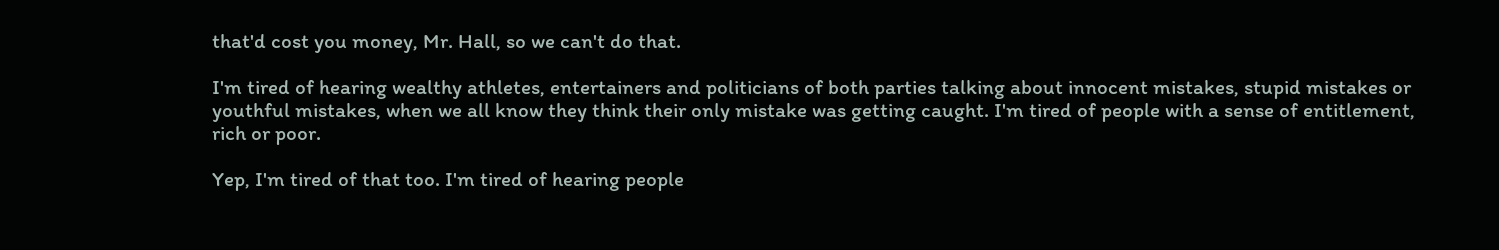that'd cost you money, Mr. Hall, so we can't do that.

I'm tired of hearing wealthy athletes, entertainers and politicians of both parties talking about innocent mistakes, stupid mistakes or youthful mistakes, when we all know they think their only mistake was getting caught. I'm tired of people with a sense of entitlement, rich or poor.

Yep, I'm tired of that too. I'm tired of hearing people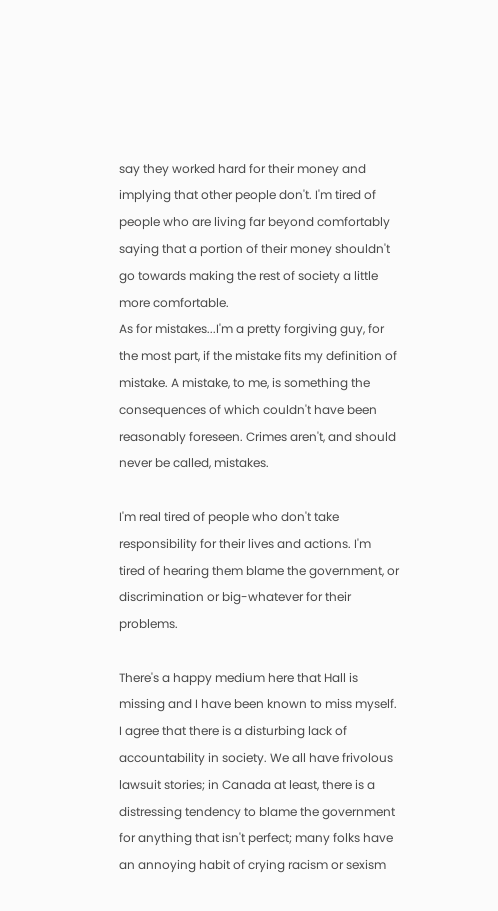say they worked hard for their money and implying that other people don't. I'm tired of people who are living far beyond comfortably saying that a portion of their money shouldn't go towards making the rest of society a little more comfortable.
As for mistakes...I'm a pretty forgiving guy, for the most part, if the mistake fits my definition of mistake. A mistake, to me, is something the consequences of which couldn't have been reasonably foreseen. Crimes aren't, and should never be called, mistakes.

I'm real tired of people who don't take responsibility for their lives and actions. I'm tired of hearing them blame the government, or discrimination or big-whatever for their problems.

There's a happy medium here that Hall is missing and I have been known to miss myself. I agree that there is a disturbing lack of accountability in society. We all have frivolous lawsuit stories; in Canada at least, there is a distressing tendency to blame the government for anything that isn't perfect; many folks have an annoying habit of crying racism or sexism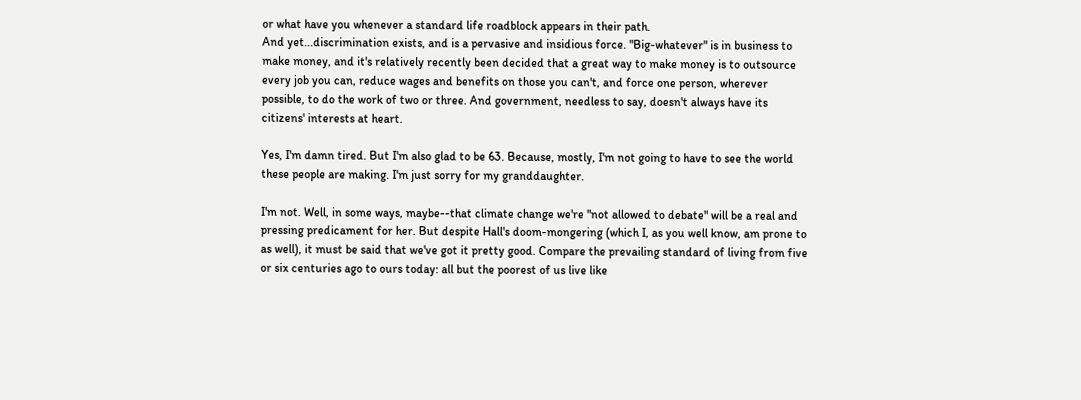or what have you whenever a standard life roadblock appears in their path.
And yet...discrimination exists, and is a pervasive and insidious force. "Big-whatever" is in business to make money, and it's relatively recently been decided that a great way to make money is to outsource every job you can, reduce wages and benefits on those you can't, and force one person, wherever possible, to do the work of two or three. And government, needless to say, doesn't always have its citizens' interests at heart.

Yes, I'm damn tired. But I'm also glad to be 63. Because, mostly, I'm not going to have to see the world these people are making. I'm just sorry for my granddaughter.

I'm not. Well, in some ways, maybe--that climate change we're "not allowed to debate" will be a real and pressing predicament for her. But despite Hall's doom-mongering (which I, as you well know, am prone to as well), it must be said that we've got it pretty good. Compare the prevailing standard of living from five or six centuries ago to ours today: all but the poorest of us live like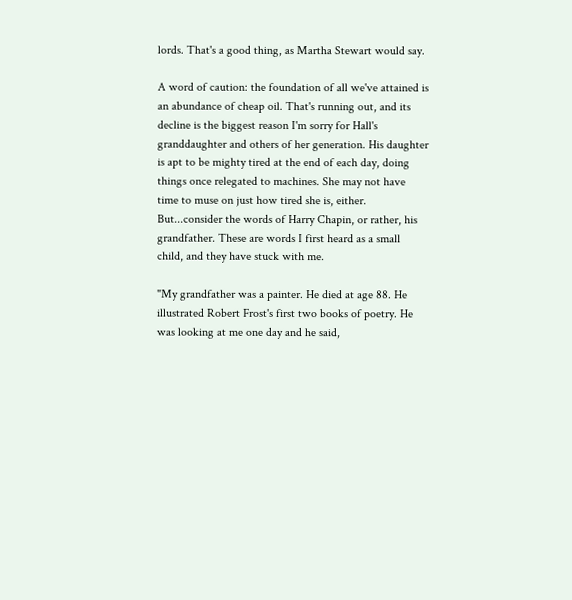lords. That's a good thing, as Martha Stewart would say.

A word of caution: the foundation of all we've attained is an abundance of cheap oil. That's running out, and its decline is the biggest reason I'm sorry for Hall's granddaughter and others of her generation. His daughter is apt to be mighty tired at the end of each day, doing things once relegated to machines. She may not have time to muse on just how tired she is, either.
But...consider the words of Harry Chapin, or rather, his grandfather. These are words I first heard as a small child, and they have stuck with me.

"My grandfather was a painter. He died at age 88. He illustrated Robert Frost's first two books of poetry. He was looking at me one day and he said,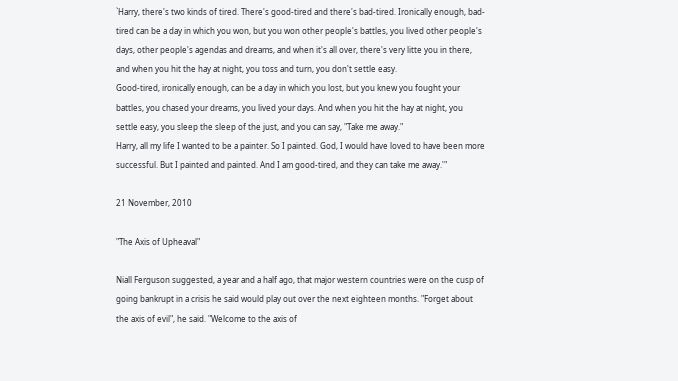`Harry, there's two kinds of tired. There's good-tired and there's bad-tired. Ironically enough, bad-tired can be a day in which you won, but you won other people's battles, you lived other people's days, other people's agendas and dreams, and when it's all over, there's very litte you in there, and when you hit the hay at night, you toss and turn, you don't settle easy.
Good-tired, ironically enough, can be a day in which you lost, but you knew you fought your battles, you chased your dreams, you lived your days. And when you hit the hay at night, you settle easy, you sleep the sleep of the just, and you can say, "Take me away."
Harry, all my life I wanted to be a painter. So I painted. God, I would have loved to have been more successful. But I painted and painted. And I am good-tired, and they can take me away.'"

21 November, 2010

"The Axis of Upheaval"

Niall Ferguson suggested, a year and a half ago, that major western countries were on the cusp of going bankrupt in a crisis he said would play out over the next eighteen months. "Forget about the axis of evil", he said. "Welcome to the axis of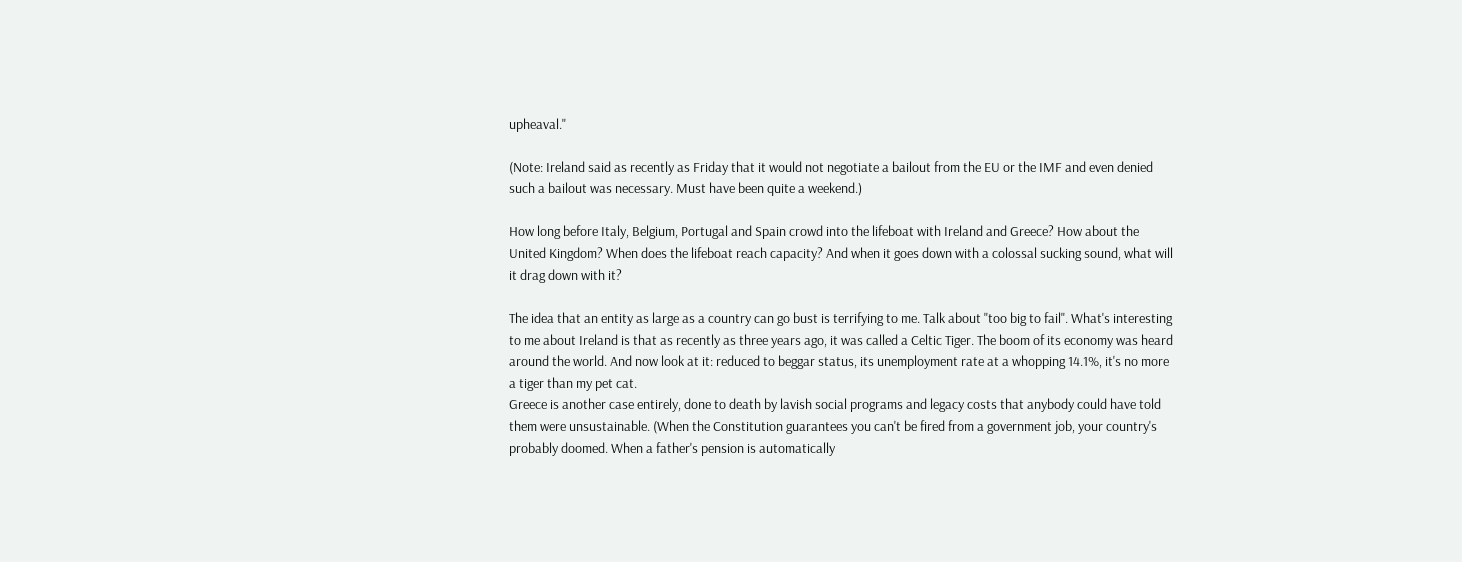upheaval."

(Note: Ireland said as recently as Friday that it would not negotiate a bailout from the EU or the IMF and even denied such a bailout was necessary. Must have been quite a weekend.)

How long before Italy, Belgium, Portugal and Spain crowd into the lifeboat with Ireland and Greece? How about the United Kingdom? When does the lifeboat reach capacity? And when it goes down with a colossal sucking sound, what will it drag down with it?

The idea that an entity as large as a country can go bust is terrifying to me. Talk about "too big to fail". What's interesting to me about Ireland is that as recently as three years ago, it was called a Celtic Tiger. The boom of its economy was heard around the world. And now look at it: reduced to beggar status, its unemployment rate at a whopping 14.1%, it's no more a tiger than my pet cat.
Greece is another case entirely, done to death by lavish social programs and legacy costs that anybody could have told them were unsustainable. (When the Constitution guarantees you can't be fired from a government job, your country's probably doomed. When a father's pension is automatically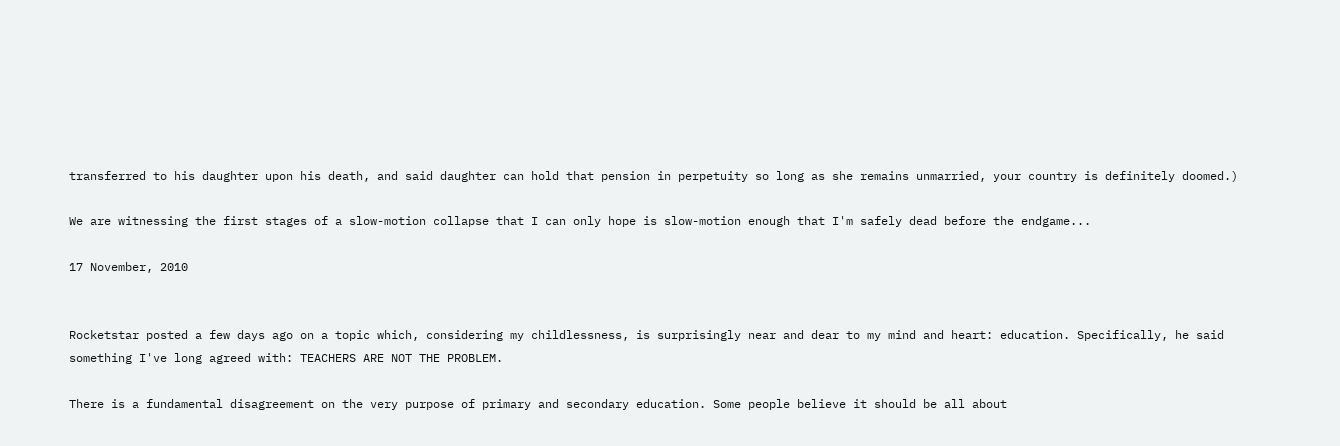transferred to his daughter upon his death, and said daughter can hold that pension in perpetuity so long as she remains unmarried, your country is definitely doomed.)

We are witnessing the first stages of a slow-motion collapse that I can only hope is slow-motion enough that I'm safely dead before the endgame...

17 November, 2010


Rocketstar posted a few days ago on a topic which, considering my childlessness, is surprisingly near and dear to my mind and heart: education. Specifically, he said something I've long agreed with: TEACHERS ARE NOT THE PROBLEM.

There is a fundamental disagreement on the very purpose of primary and secondary education. Some people believe it should be all about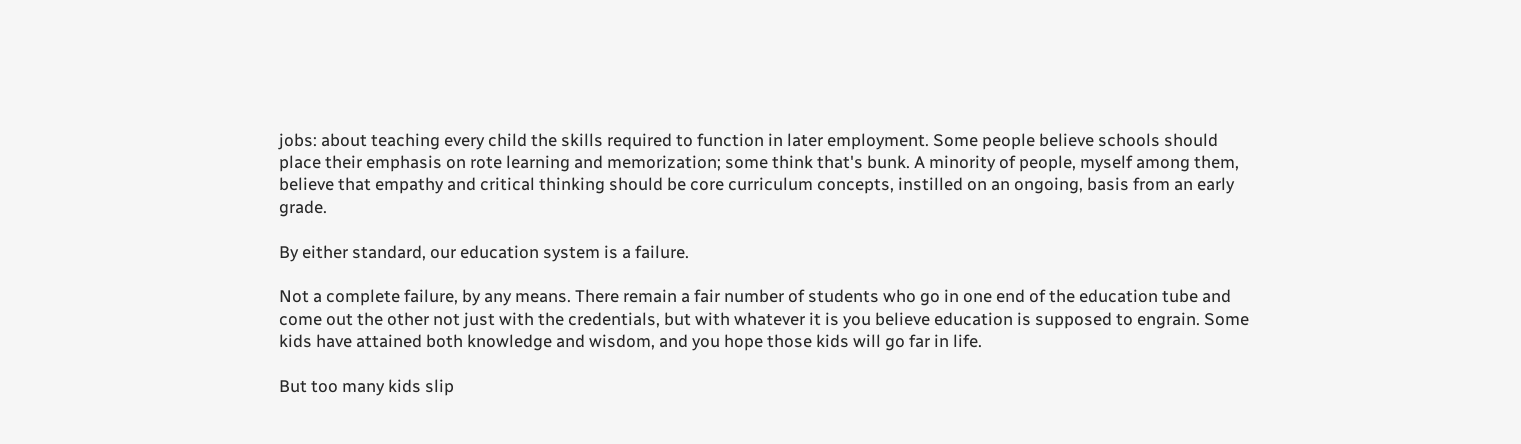jobs: about teaching every child the skills required to function in later employment. Some people believe schools should place their emphasis on rote learning and memorization; some think that's bunk. A minority of people, myself among them, believe that empathy and critical thinking should be core curriculum concepts, instilled on an ongoing, basis from an early grade.

By either standard, our education system is a failure.

Not a complete failure, by any means. There remain a fair number of students who go in one end of the education tube and come out the other not just with the credentials, but with whatever it is you believe education is supposed to engrain. Some kids have attained both knowledge and wisdom, and you hope those kids will go far in life.

But too many kids slip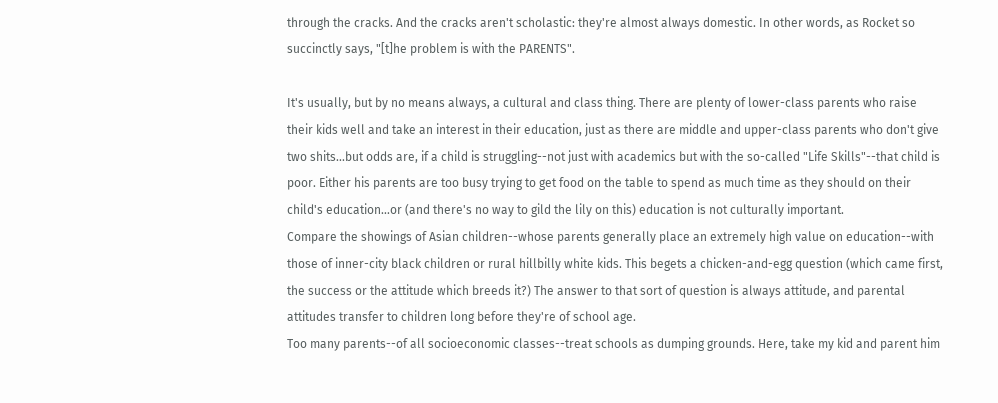through the cracks. And the cracks aren't scholastic: they're almost always domestic. In other words, as Rocket so succinctly says, "[t]he problem is with the PARENTS".

It's usually, but by no means always, a cultural and class thing. There are plenty of lower-class parents who raise their kids well and take an interest in their education, just as there are middle and upper-class parents who don't give two shits...but odds are, if a child is struggling--not just with academics but with the so-called "Life Skills"--that child is poor. Either his parents are too busy trying to get food on the table to spend as much time as they should on their child's education...or (and there's no way to gild the lily on this) education is not culturally important.
Compare the showings of Asian children--whose parents generally place an extremely high value on education--with those of inner-city black children or rural hillbilly white kids. This begets a chicken-and-egg question (which came first, the success or the attitude which breeds it?) The answer to that sort of question is always attitude, and parental attitudes transfer to children long before they're of school age.
Too many parents--of all socioeconomic classes--treat schools as dumping grounds. Here, take my kid and parent him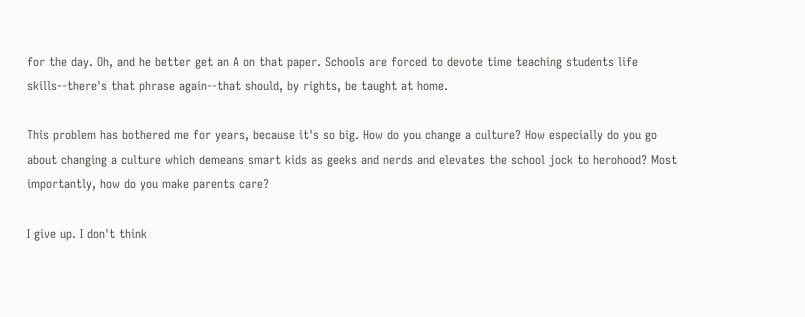for the day. Oh, and he better get an A on that paper. Schools are forced to devote time teaching students life skills--there's that phrase again--that should, by rights, be taught at home.

This problem has bothered me for years, because it's so big. How do you change a culture? How especially do you go about changing a culture which demeans smart kids as geeks and nerds and elevates the school jock to herohood? Most importantly, how do you make parents care?

I give up. I don't think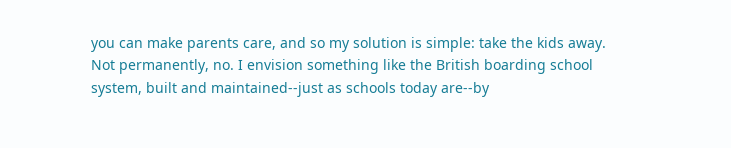you can make parents care, and so my solution is simple: take the kids away.
Not permanently, no. I envision something like the British boarding school system, built and maintained--just as schools today are--by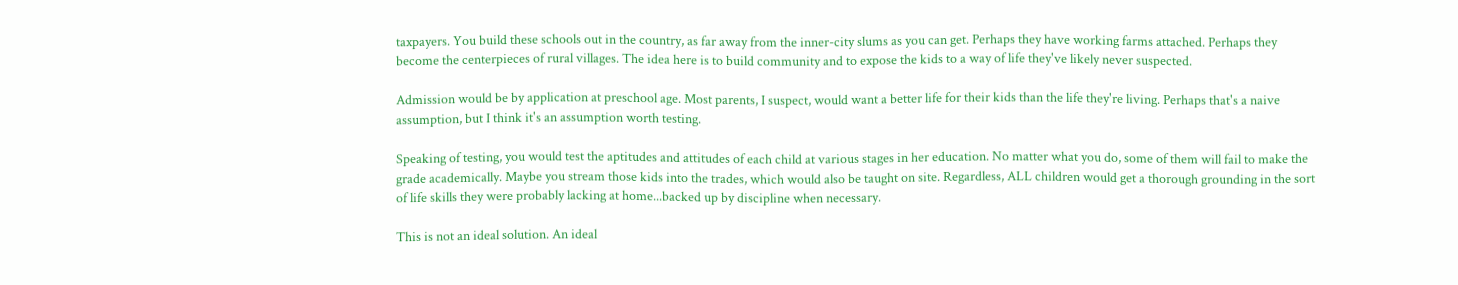taxpayers. You build these schools out in the country, as far away from the inner-city slums as you can get. Perhaps they have working farms attached. Perhaps they become the centerpieces of rural villages. The idea here is to build community and to expose the kids to a way of life they've likely never suspected.

Admission would be by application at preschool age. Most parents, I suspect, would want a better life for their kids than the life they're living. Perhaps that's a naive assumption, but I think it's an assumption worth testing.

Speaking of testing, you would test the aptitudes and attitudes of each child at various stages in her education. No matter what you do, some of them will fail to make the grade academically. Maybe you stream those kids into the trades, which would also be taught on site. Regardless, ALL children would get a thorough grounding in the sort of life skills they were probably lacking at home...backed up by discipline when necessary.

This is not an ideal solution. An ideal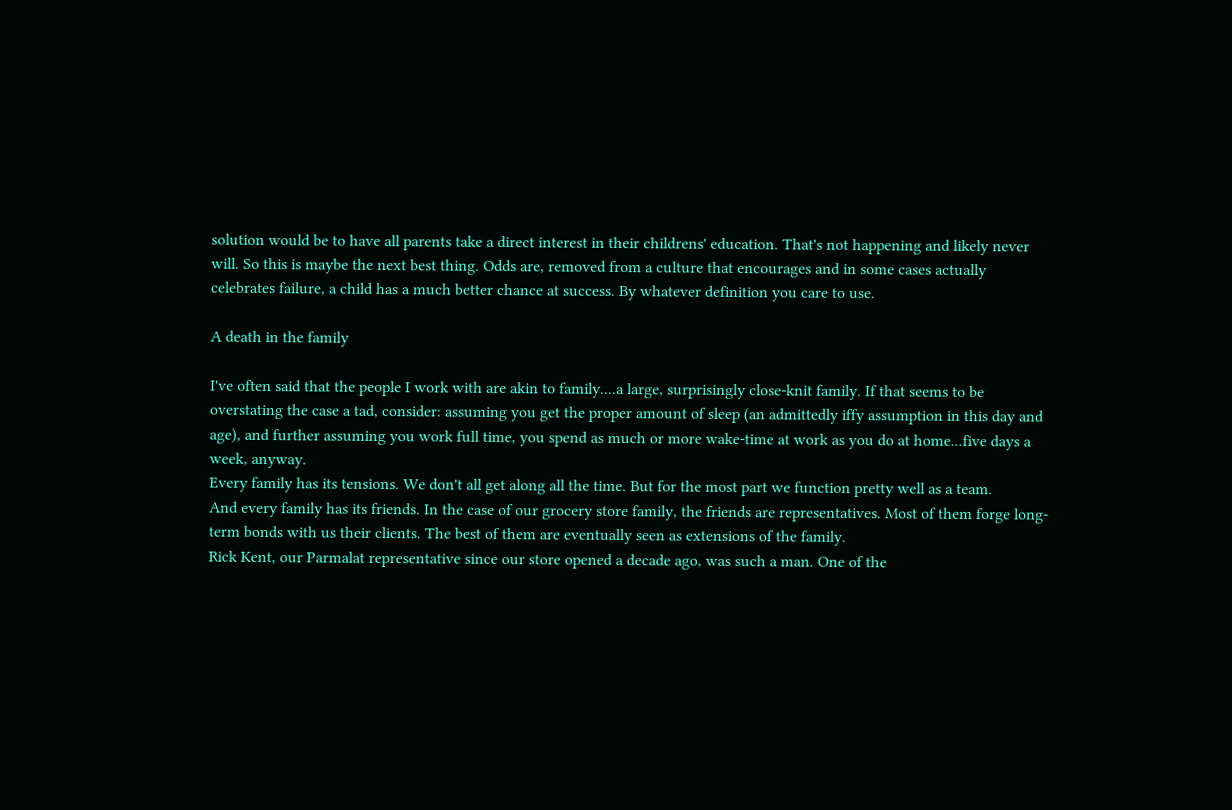solution would be to have all parents take a direct interest in their childrens' education. That's not happening and likely never will. So this is maybe the next best thing. Odds are, removed from a culture that encourages and in some cases actually celebrates failure, a child has a much better chance at success. By whatever definition you care to use.

A death in the family

I've often said that the people I work with are akin to family....a large, surprisingly close-knit family. If that seems to be overstating the case a tad, consider: assuming you get the proper amount of sleep (an admittedly iffy assumption in this day and age), and further assuming you work full time, you spend as much or more wake-time at work as you do at home...five days a week, anyway.
Every family has its tensions. We don't all get along all the time. But for the most part we function pretty well as a team.
And every family has its friends. In the case of our grocery store family, the friends are representatives. Most of them forge long-term bonds with us their clients. The best of them are eventually seen as extensions of the family.
Rick Kent, our Parmalat representative since our store opened a decade ago, was such a man. One of the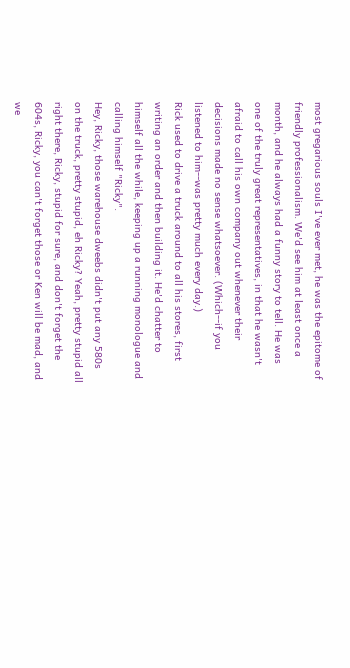most gregarious souls I've ever met, he was the epitome of friendly professionalism. We'd see him at least once a month, and he always had a funny story to tell. He was one of the truly great representatives, in that he wasn't afraid to call his own company out whenever their decisions made no sense whatsoever. (Which--if you listened to him--was pretty much every day.)
Rick used to drive a truck around to all his stores, first writing an order and then building it. He'd chatter to himself all the while, keeping up a running monologue and calling himself "Ricky".
Hey, Ricky, those warehouse dweebs didn't put any 580s on the truck, pretty stupid, eh Ricky? Yeah, pretty stupid all right there, Ricky, stupid for sure, and don't forget the 604s, Ricky, you can't forget those or Ken will be mad, and we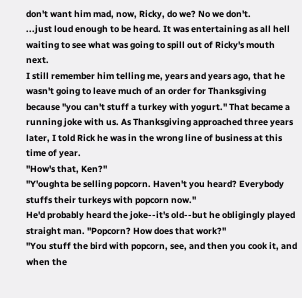don't want him mad, now, Ricky, do we? No we don't.
...just loud enough to be heard. It was entertaining as all hell waiting to see what was going to spill out of Ricky's mouth next.
I still remember him telling me, years and years ago, that he wasn't going to leave much of an order for Thanksgiving because "you can't stuff a turkey with yogurt." That became a running joke with us. As Thanksgiving approached three years later, I told Rick he was in the wrong line of business at this time of year.
"How's that, Ken?"
"Y'oughta be selling popcorn. Haven't you heard? Everybody stuffs their turkeys with popcorn now."
He'd probably heard the joke--it's old--but he obligingly played straight man. "Popcorn? How does that work?"
"You stuff the bird with popcorn, see, and then you cook it, and when the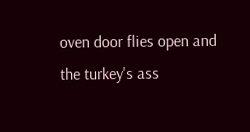oven door flies open and the turkey's ass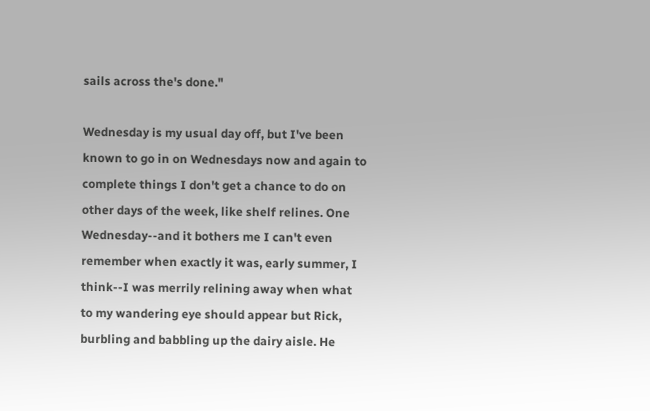sails across the's done."

Wednesday is my usual day off, but I've been known to go in on Wednesdays now and again to complete things I don't get a chance to do on other days of the week, like shelf relines. One Wednesday--and it bothers me I can't even remember when exactly it was, early summer, I think--I was merrily relining away when what to my wandering eye should appear but Rick, burbling and babbling up the dairy aisle. He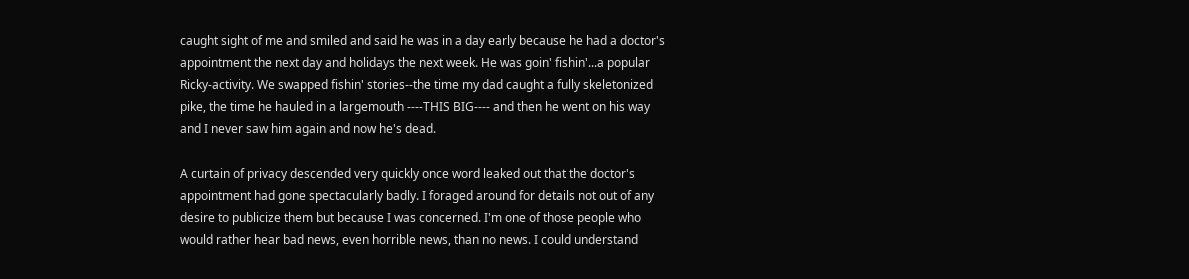caught sight of me and smiled and said he was in a day early because he had a doctor's appointment the next day and holidays the next week. He was goin' fishin'...a popular Ricky-activity. We swapped fishin' stories--the time my dad caught a fully skeletonized pike, the time he hauled in a largemouth ----THIS BIG---- and then he went on his way and I never saw him again and now he's dead.

A curtain of privacy descended very quickly once word leaked out that the doctor's appointment had gone spectacularly badly. I foraged around for details not out of any desire to publicize them but because I was concerned. I'm one of those people who would rather hear bad news, even horrible news, than no news. I could understand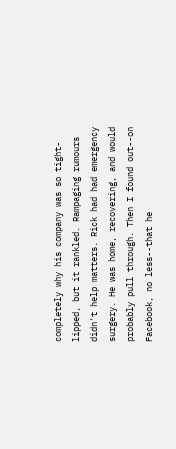completely why his company was so tight-lipped, but it rankled. Rampaging rumours didn't help matters. Rick had had emergency surgery. He was home, recovering, and would probably pull through. Then I found out--on Facebook, no less--that he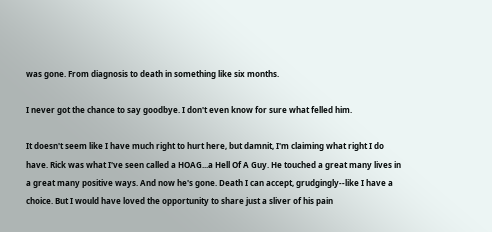was gone. From diagnosis to death in something like six months.

I never got the chance to say goodbye. I don't even know for sure what felled him.

It doesn't seem like I have much right to hurt here, but damnit, I'm claiming what right I do have. Rick was what I've seen called a HOAG...a Hell Of A Guy. He touched a great many lives in a great many positive ways. And now he's gone. Death I can accept, grudgingly--like I have a choice. But I would have loved the opportunity to share just a sliver of his pain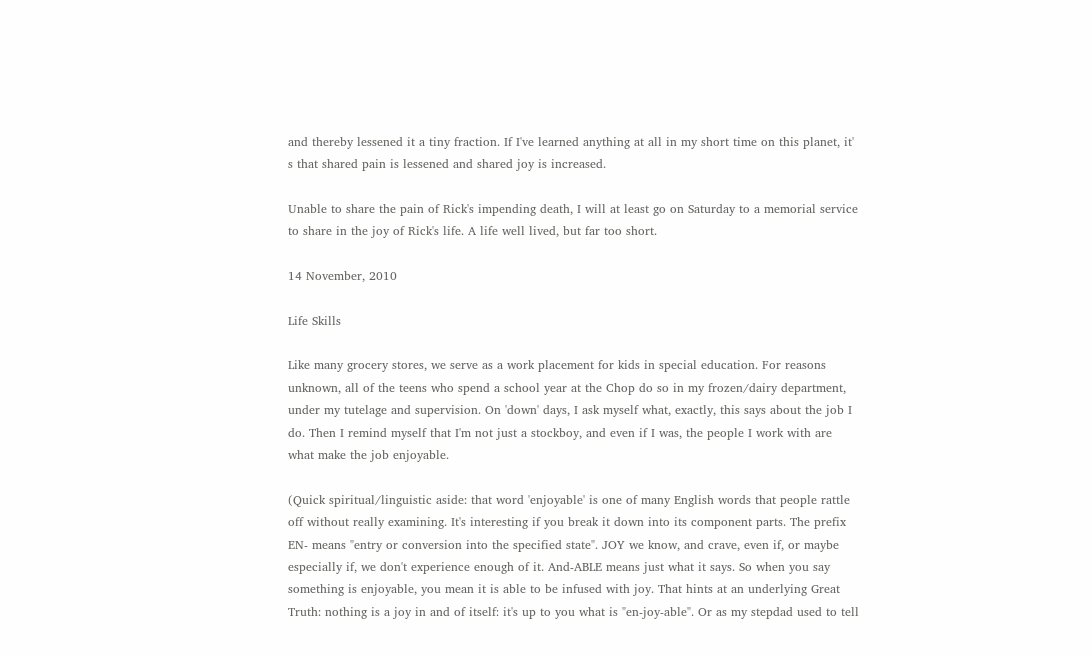and thereby lessened it a tiny fraction. If I've learned anything at all in my short time on this planet, it' s that shared pain is lessened and shared joy is increased.

Unable to share the pain of Rick's impending death, I will at least go on Saturday to a memorial service to share in the joy of Rick's life. A life well lived, but far too short.

14 November, 2010

Life Skills

Like many grocery stores, we serve as a work placement for kids in special education. For reasons unknown, all of the teens who spend a school year at the Chop do so in my frozen/dairy department, under my tutelage and supervision. On 'down' days, I ask myself what, exactly, this says about the job I do. Then I remind myself that I'm not just a stockboy, and even if I was, the people I work with are what make the job enjoyable.

(Quick spiritual/linguistic aside: that word 'enjoyable' is one of many English words that people rattle off without really examining. It's interesting if you break it down into its component parts. The prefix EN- means "entry or conversion into the specified state". JOY we know, and crave, even if, or maybe especially if, we don't experience enough of it. And-ABLE means just what it says. So when you say something is enjoyable, you mean it is able to be infused with joy. That hints at an underlying Great Truth: nothing is a joy in and of itself: it's up to you what is "en-joy-able". Or as my stepdad used to tell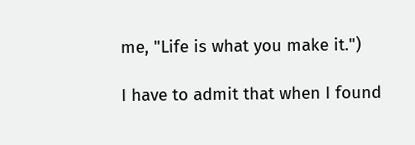me, "Life is what you make it.")

I have to admit that when I found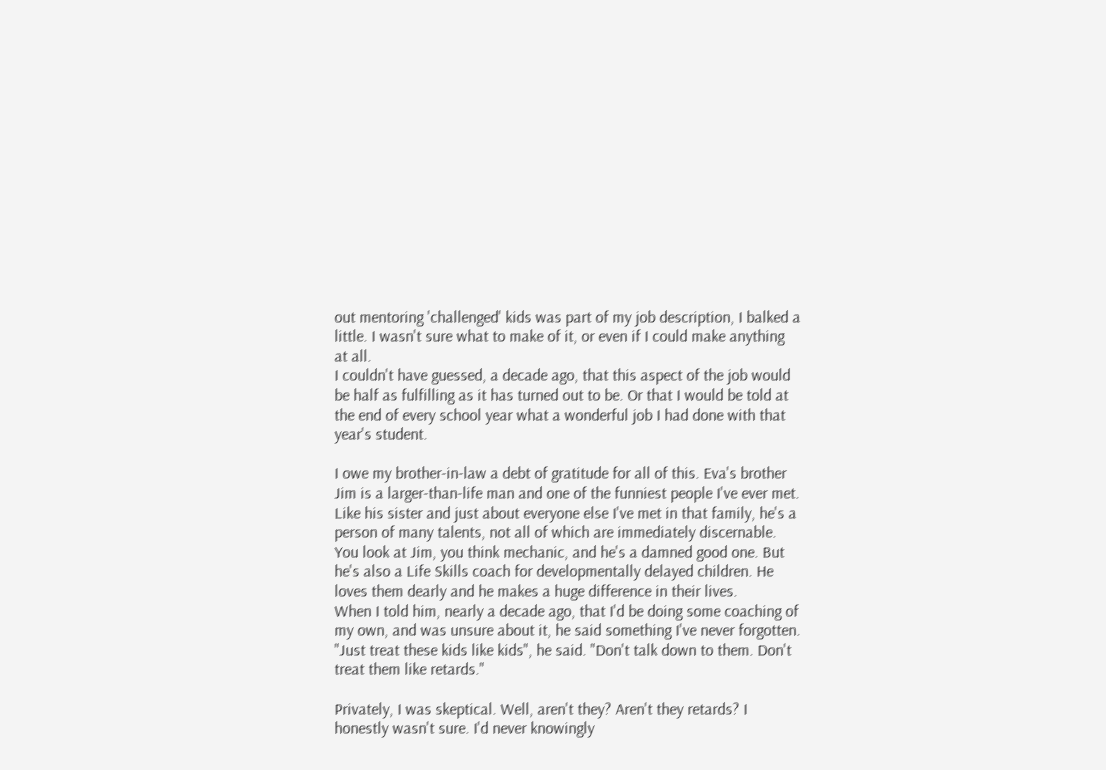out mentoring 'challenged' kids was part of my job description, I balked a little. I wasn't sure what to make of it, or even if I could make anything at all.
I couldn't have guessed, a decade ago, that this aspect of the job would be half as fulfilling as it has turned out to be. Or that I would be told at the end of every school year what a wonderful job I had done with that year's student.

I owe my brother-in-law a debt of gratitude for all of this. Eva's brother Jim is a larger-than-life man and one of the funniest people I've ever met. Like his sister and just about everyone else I've met in that family, he's a person of many talents, not all of which are immediately discernable. You look at Jim, you think mechanic, and he's a damned good one. But he's also a Life Skills coach for developmentally delayed children. He loves them dearly and he makes a huge difference in their lives.
When I told him, nearly a decade ago, that I'd be doing some coaching of my own, and was unsure about it, he said something I've never forgotten. "Just treat these kids like kids", he said. "Don't talk down to them. Don't treat them like retards."

Privately, I was skeptical. Well, aren't they? Aren't they retards? I honestly wasn't sure. I'd never knowingly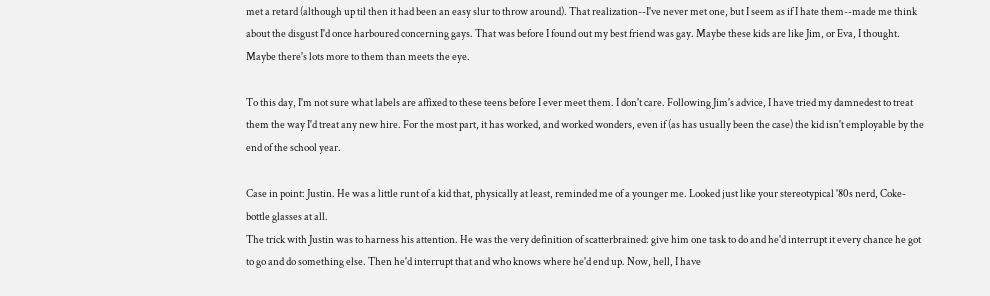met a retard (although up til then it had been an easy slur to throw around). That realization--I've never met one, but I seem as if I hate them--made me think about the disgust I'd once harboured concerning gays. That was before I found out my best friend was gay. Maybe these kids are like Jim, or Eva, I thought. Maybe there's lots more to them than meets the eye.

To this day, I'm not sure what labels are affixed to these teens before I ever meet them. I don't care. Following Jim's advice, I have tried my damnedest to treat them the way I'd treat any new hire. For the most part, it has worked, and worked wonders, even if (as has usually been the case) the kid isn't employable by the end of the school year.

Case in point: Justin. He was a little runt of a kid that, physically at least, reminded me of a younger me. Looked just like your stereotypical '80s nerd, Coke-bottle glasses at all.
The trick with Justin was to harness his attention. He was the very definition of scatterbrained: give him one task to do and he'd interrupt it every chance he got to go and do something else. Then he'd interrupt that and who knows where he'd end up. Now, hell, I have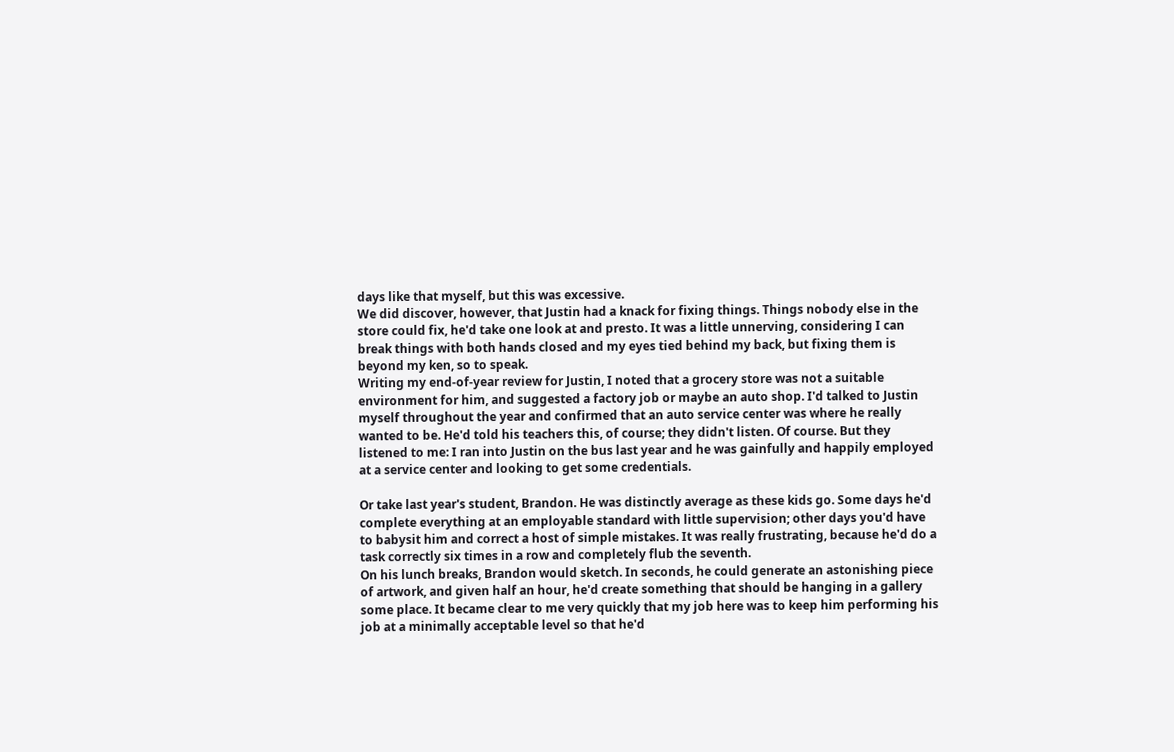days like that myself, but this was excessive.
We did discover, however, that Justin had a knack for fixing things. Things nobody else in the store could fix, he'd take one look at and presto. It was a little unnerving, considering I can break things with both hands closed and my eyes tied behind my back, but fixing them is beyond my ken, so to speak.
Writing my end-of-year review for Justin, I noted that a grocery store was not a suitable environment for him, and suggested a factory job or maybe an auto shop. I'd talked to Justin myself throughout the year and confirmed that an auto service center was where he really wanted to be. He'd told his teachers this, of course; they didn't listen. Of course. But they listened to me: I ran into Justin on the bus last year and he was gainfully and happily employed at a service center and looking to get some credentials.

Or take last year's student, Brandon. He was distinctly average as these kids go. Some days he'd complete everything at an employable standard with little supervision; other days you'd have to babysit him and correct a host of simple mistakes. It was really frustrating, because he'd do a task correctly six times in a row and completely flub the seventh.
On his lunch breaks, Brandon would sketch. In seconds, he could generate an astonishing piece of artwork, and given half an hour, he'd create something that should be hanging in a gallery some place. It became clear to me very quickly that my job here was to keep him performing his job at a minimally acceptable level so that he'd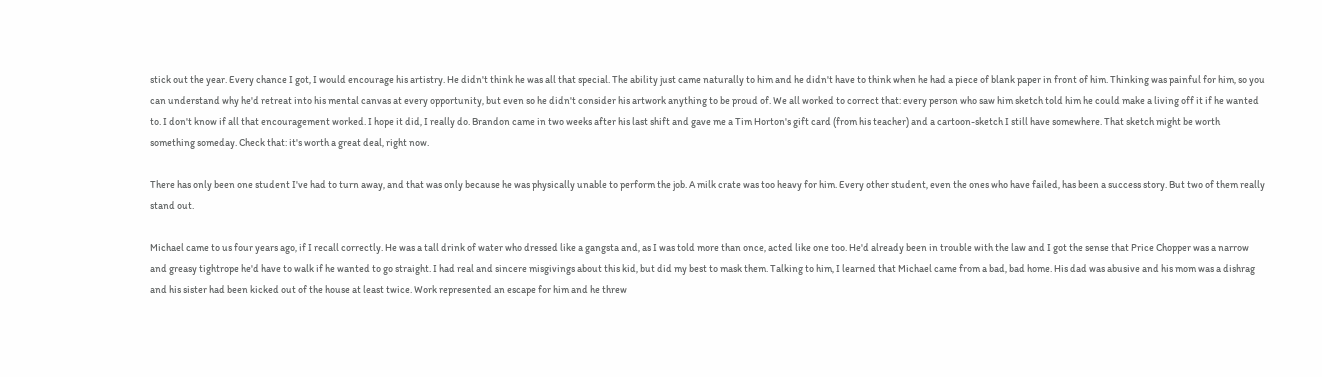stick out the year. Every chance I got, I would encourage his artistry. He didn't think he was all that special. The ability just came naturally to him and he didn't have to think when he had a piece of blank paper in front of him. Thinking was painful for him, so you can understand why he'd retreat into his mental canvas at every opportunity, but even so he didn't consider his artwork anything to be proud of. We all worked to correct that: every person who saw him sketch told him he could make a living off it if he wanted to. I don't know if all that encouragement worked. I hope it did, I really do. Brandon came in two weeks after his last shift and gave me a Tim Horton's gift card (from his teacher) and a cartoon-sketch I still have somewhere. That sketch might be worth something someday. Check that: it's worth a great deal, right now.

There has only been one student I've had to turn away, and that was only because he was physically unable to perform the job. A milk crate was too heavy for him. Every other student, even the ones who have failed, has been a success story. But two of them really stand out.

Michael came to us four years ago, if I recall correctly. He was a tall drink of water who dressed like a gangsta and, as I was told more than once, acted like one too. He'd already been in trouble with the law and I got the sense that Price Chopper was a narrow and greasy tightrope he'd have to walk if he wanted to go straight. I had real and sincere misgivings about this kid, but did my best to mask them. Talking to him, I learned that Michael came from a bad, bad home. His dad was abusive and his mom was a dishrag and his sister had been kicked out of the house at least twice. Work represented an escape for him and he threw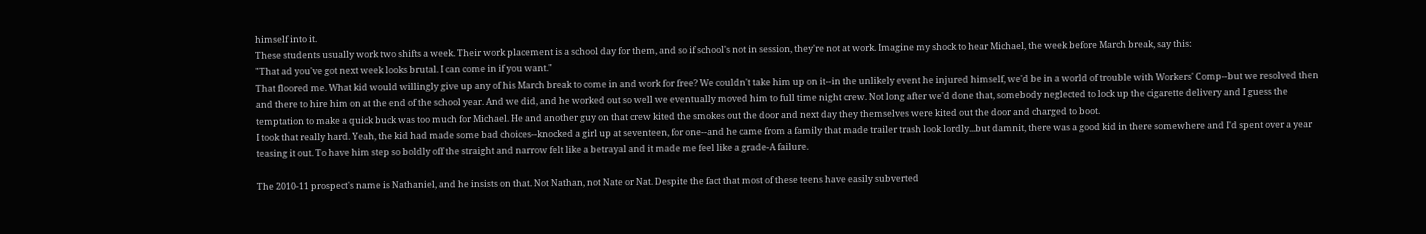himself into it.
These students usually work two shifts a week. Their work placement is a school day for them, and so if school's not in session, they're not at work. Imagine my shock to hear Michael, the week before March break, say this:
"That ad you've got next week looks brutal. I can come in if you want."
That floored me. What kid would willingly give up any of his March break to come in and work for free? We couldn't take him up on it--in the unlikely event he injured himself, we'd be in a world of trouble with Workers' Comp--but we resolved then and there to hire him on at the end of the school year. And we did, and he worked out so well we eventually moved him to full time night crew. Not long after we'd done that, somebody neglected to lock up the cigarette delivery and I guess the temptation to make a quick buck was too much for Michael. He and another guy on that crew kited the smokes out the door and next day they themselves were kited out the door and charged to boot.
I took that really hard. Yeah, the kid had made some bad choices--knocked a girl up at seventeen, for one--and he came from a family that made trailer trash look lordly...but damnit, there was a good kid in there somewhere and I'd spent over a year teasing it out. To have him step so boldly off the straight and narrow felt like a betrayal and it made me feel like a grade-A failure.

The 2010-11 prospect's name is Nathaniel, and he insists on that. Not Nathan, not Nate or Nat. Despite the fact that most of these teens have easily subverted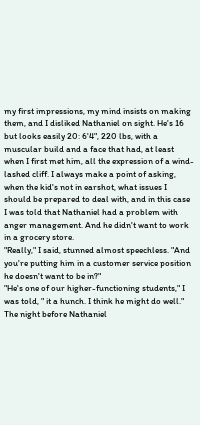my first impressions, my mind insists on making them, and I disliked Nathaniel on sight. He's 16 but looks easily 20: 6'4", 220 lbs, with a muscular build and a face that had, at least when I first met him, all the expression of a wind-lashed cliff. I always make a point of asking, when the kid's not in earshot, what issues I should be prepared to deal with, and in this case I was told that Nathaniel had a problem with anger management. And he didn't want to work in a grocery store.
"Really," I said, stunned almost speechless. "And you're putting him in a customer service position he doesn't want to be in?"
"He's one of our higher-functioning students," I was told, " it a hunch. I think he might do well."
The night before Nathaniel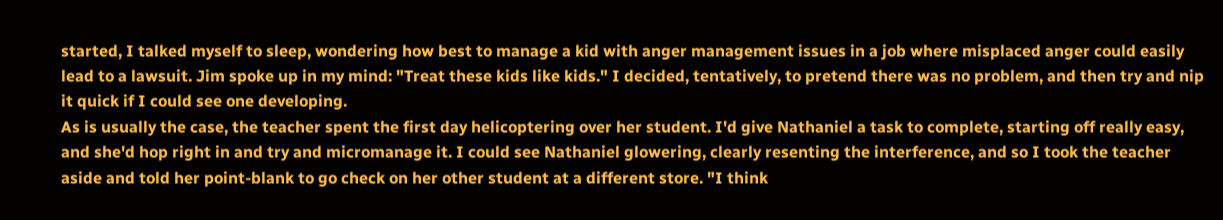started, I talked myself to sleep, wondering how best to manage a kid with anger management issues in a job where misplaced anger could easily lead to a lawsuit. Jim spoke up in my mind: "Treat these kids like kids." I decided, tentatively, to pretend there was no problem, and then try and nip it quick if I could see one developing.
As is usually the case, the teacher spent the first day helicoptering over her student. I'd give Nathaniel a task to complete, starting off really easy, and she'd hop right in and try and micromanage it. I could see Nathaniel glowering, clearly resenting the interference, and so I took the teacher aside and told her point-blank to go check on her other student at a different store. "I think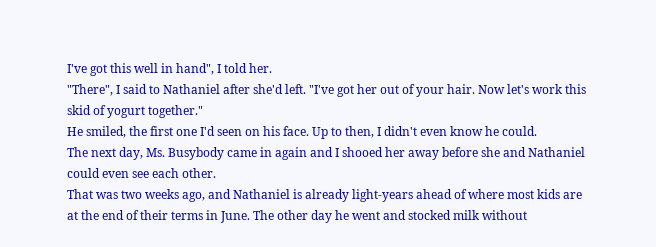I've got this well in hand", I told her.
"There", I said to Nathaniel after she'd left. "I've got her out of your hair. Now let's work this skid of yogurt together."
He smiled, the first one I'd seen on his face. Up to then, I didn't even know he could.
The next day, Ms. Busybody came in again and I shooed her away before she and Nathaniel could even see each other.
That was two weeks ago, and Nathaniel is already light-years ahead of where most kids are at the end of their terms in June. The other day he went and stocked milk without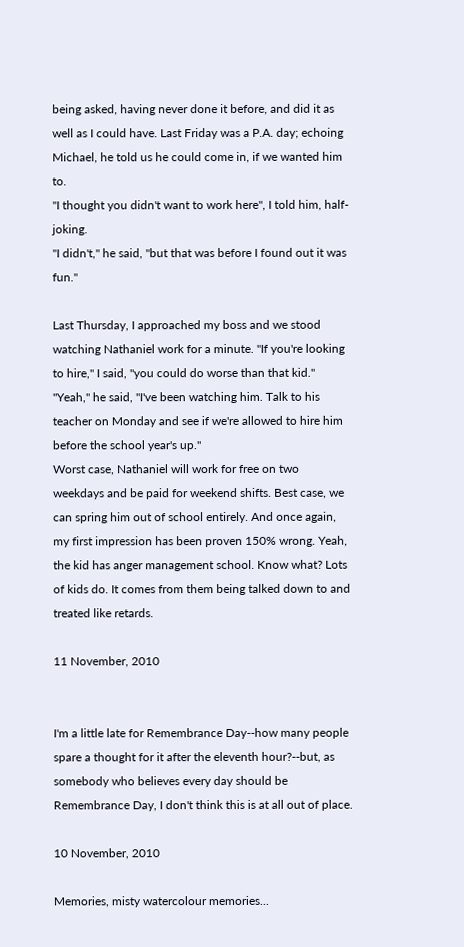being asked, having never done it before, and did it as well as I could have. Last Friday was a P.A. day; echoing Michael, he told us he could come in, if we wanted him to.
"I thought you didn't want to work here", I told him, half-joking.
"I didn't," he said, "but that was before I found out it was fun."

Last Thursday, I approached my boss and we stood watching Nathaniel work for a minute. "If you're looking to hire," I said, "you could do worse than that kid." "Yeah," he said, "I've been watching him. Talk to his teacher on Monday and see if we're allowed to hire him before the school year's up."
Worst case, Nathaniel will work for free on two weekdays and be paid for weekend shifts. Best case, we can spring him out of school entirely. And once again, my first impression has been proven 150% wrong. Yeah, the kid has anger management school. Know what? Lots of kids do. It comes from them being talked down to and treated like retards.

11 November, 2010


I'm a little late for Remembrance Day--how many people spare a thought for it after the eleventh hour?--but, as somebody who believes every day should be Remembrance Day, I don't think this is at all out of place.

10 November, 2010

Memories, misty watercolour memories...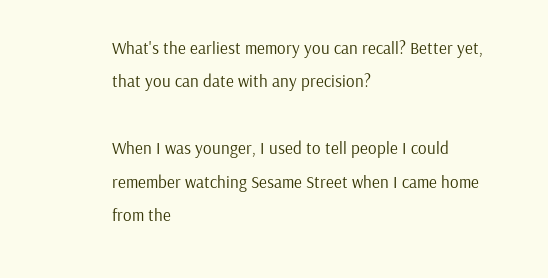What's the earliest memory you can recall? Better yet, that you can date with any precision?

When I was younger, I used to tell people I could remember watching Sesame Street when I came home from the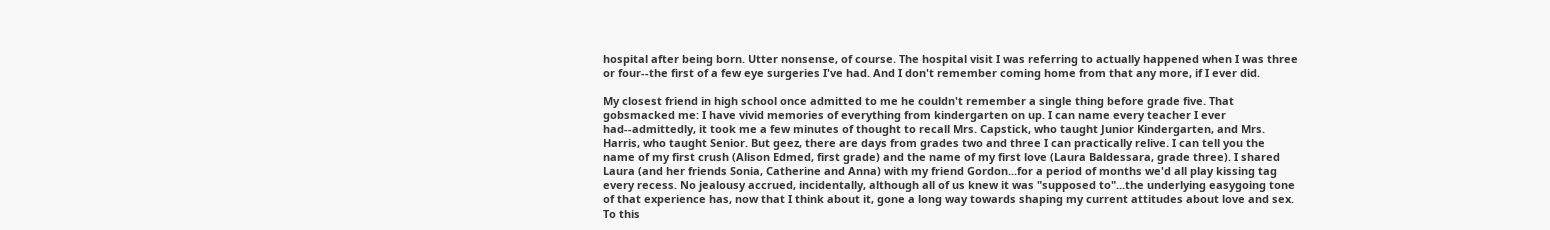hospital after being born. Utter nonsense, of course. The hospital visit I was referring to actually happened when I was three or four--the first of a few eye surgeries I've had. And I don't remember coming home from that any more, if I ever did.

My closest friend in high school once admitted to me he couldn't remember a single thing before grade five. That gobsmacked me: I have vivid memories of everything from kindergarten on up. I can name every teacher I ever had--admittedly, it took me a few minutes of thought to recall Mrs. Capstick, who taught Junior Kindergarten, and Mrs. Harris, who taught Senior. But geez, there are days from grades two and three I can practically relive. I can tell you the name of my first crush (Alison Edmed, first grade) and the name of my first love (Laura Baldessara, grade three). I shared Laura (and her friends Sonia, Catherine and Anna) with my friend Gordon...for a period of months we'd all play kissing tag every recess. No jealousy accrued, incidentally, although all of us knew it was "supposed to"...the underlying easygoing tone of that experience has, now that I think about it, gone a long way towards shaping my current attitudes about love and sex. To this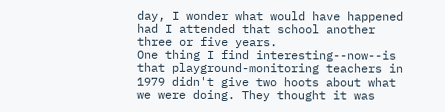day, I wonder what would have happened had I attended that school another three or five years.
One thing I find interesting--now--is that playground-monitoring teachers in 1979 didn't give two hoots about what we were doing. They thought it was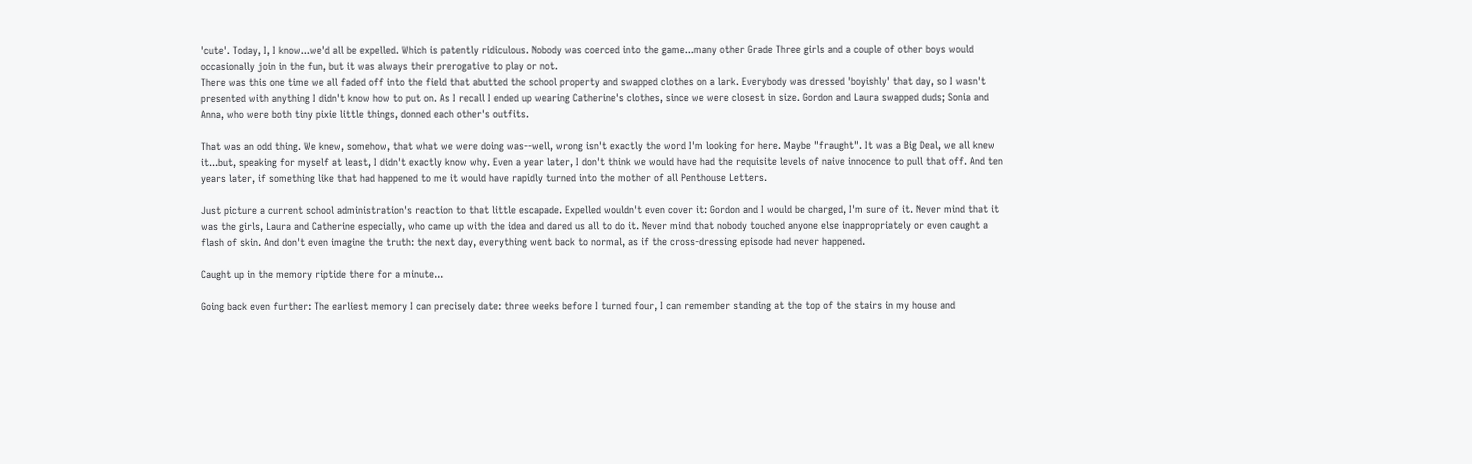'cute'. Today, I, I know...we'd all be expelled. Which is patently ridiculous. Nobody was coerced into the game...many other Grade Three girls and a couple of other boys would occasionally join in the fun, but it was always their prerogative to play or not.
There was this one time we all faded off into the field that abutted the school property and swapped clothes on a lark. Everybody was dressed 'boyishly' that day, so I wasn't presented with anything I didn't know how to put on. As I recall I ended up wearing Catherine's clothes, since we were closest in size. Gordon and Laura swapped duds; Sonia and Anna, who were both tiny pixie little things, donned each other's outfits.

That was an odd thing. We knew, somehow, that what we were doing was--well, wrong isn't exactly the word I'm looking for here. Maybe "fraught". It was a Big Deal, we all knew it...but, speaking for myself at least, I didn't exactly know why. Even a year later, I don't think we would have had the requisite levels of naive innocence to pull that off. And ten years later, if something like that had happened to me it would have rapidly turned into the mother of all Penthouse Letters.

Just picture a current school administration's reaction to that little escapade. Expelled wouldn't even cover it: Gordon and I would be charged, I'm sure of it. Never mind that it was the girls, Laura and Catherine especially, who came up with the idea and dared us all to do it. Never mind that nobody touched anyone else inappropriately or even caught a flash of skin. And don't even imagine the truth: the next day, everything went back to normal, as if the cross-dressing episode had never happened.

Caught up in the memory riptide there for a minute...

Going back even further: The earliest memory I can precisely date: three weeks before I turned four, I can remember standing at the top of the stairs in my house and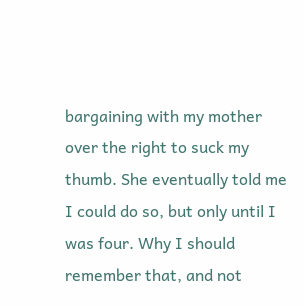bargaining with my mother over the right to suck my thumb. She eventually told me I could do so, but only until I was four. Why I should remember that, and not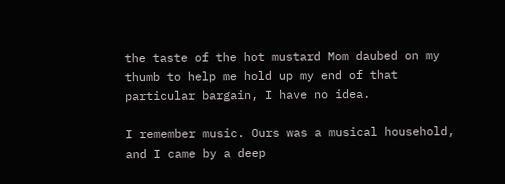the taste of the hot mustard Mom daubed on my thumb to help me hold up my end of that particular bargain, I have no idea.

I remember music. Ours was a musical household, and I came by a deep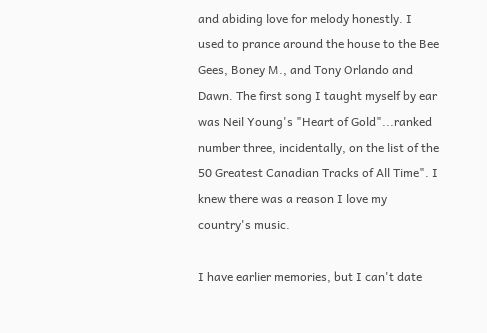and abiding love for melody honestly. I used to prance around the house to the Bee Gees, Boney M., and Tony Orlando and Dawn. The first song I taught myself by ear was Neil Young's "Heart of Gold"...ranked number three, incidentally, on the list of the 50 Greatest Canadian Tracks of All Time". I knew there was a reason I love my country's music.

I have earlier memories, but I can't date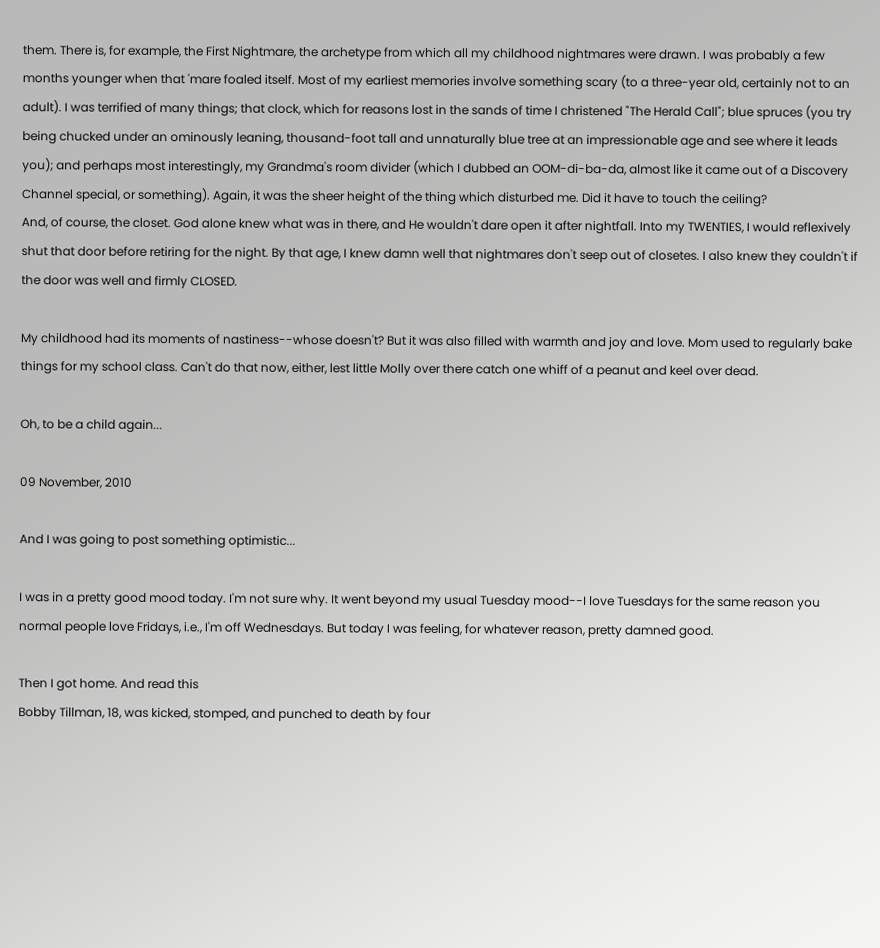them. There is, for example, the First Nightmare, the archetype from which all my childhood nightmares were drawn. I was probably a few months younger when that 'mare foaled itself. Most of my earliest memories involve something scary (to a three-year old, certainly not to an adult). I was terrified of many things; that clock, which for reasons lost in the sands of time I christened "The Herald Call"; blue spruces (you try being chucked under an ominously leaning, thousand-foot tall and unnaturally blue tree at an impressionable age and see where it leads you); and perhaps most interestingly, my Grandma's room divider (which I dubbed an OOM-di-ba-da, almost like it came out of a Discovery Channel special, or something). Again, it was the sheer height of the thing which disturbed me. Did it have to touch the ceiling?
And, of course, the closet. God alone knew what was in there, and He wouldn't dare open it after nightfall. Into my TWENTIES, I would reflexively shut that door before retiring for the night. By that age, I knew damn well that nightmares don't seep out of closetes. I also knew they couldn't if the door was well and firmly CLOSED.

My childhood had its moments of nastiness--whose doesn't? But it was also filled with warmth and joy and love. Mom used to regularly bake things for my school class. Can't do that now, either, lest little Molly over there catch one whiff of a peanut and keel over dead.

Oh, to be a child again...

09 November, 2010

And I was going to post something optimistic...

I was in a pretty good mood today. I'm not sure why. It went beyond my usual Tuesday mood--I love Tuesdays for the same reason you normal people love Fridays, i.e., I'm off Wednesdays. But today I was feeling, for whatever reason, pretty damned good.

Then I got home. And read this
Bobby Tillman, 18, was kicked, stomped, and punched to death by four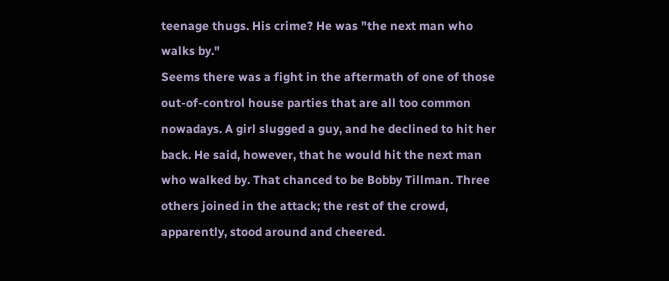teenage thugs. His crime? He was "the next man who walks by."
Seems there was a fight in the aftermath of one of those out-of-control house parties that are all too common nowadays. A girl slugged a guy, and he declined to hit her back. He said, however, that he would hit the next man who walked by. That chanced to be Bobby Tillman. Three others joined in the attack; the rest of the crowd, apparently, stood around and cheered.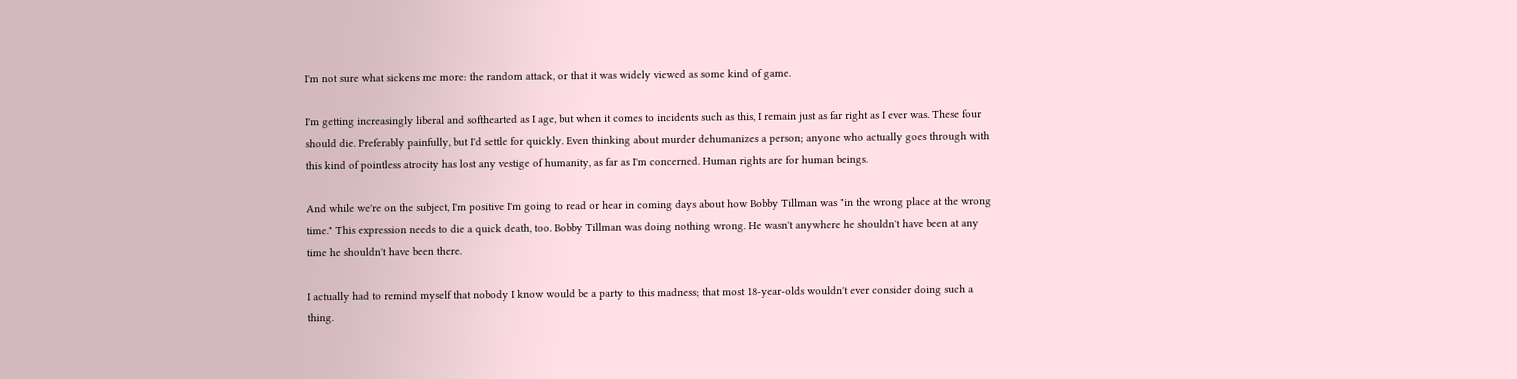I'm not sure what sickens me more: the random attack, or that it was widely viewed as some kind of game.

I'm getting increasingly liberal and softhearted as I age, but when it comes to incidents such as this, I remain just as far right as I ever was. These four should die. Preferably painfully, but I'd settle for quickly. Even thinking about murder dehumanizes a person; anyone who actually goes through with this kind of pointless atrocity has lost any vestige of humanity, as far as I'm concerned. Human rights are for human beings.

And while we're on the subject, I'm positive I'm going to read or hear in coming days about how Bobby Tillman was "in the wrong place at the wrong time." This expression needs to die a quick death, too. Bobby Tillman was doing nothing wrong. He wasn't anywhere he shouldn't have been at any time he shouldn't have been there.

I actually had to remind myself that nobody I know would be a party to this madness; that most 18-year-olds wouldn't ever consider doing such a thing.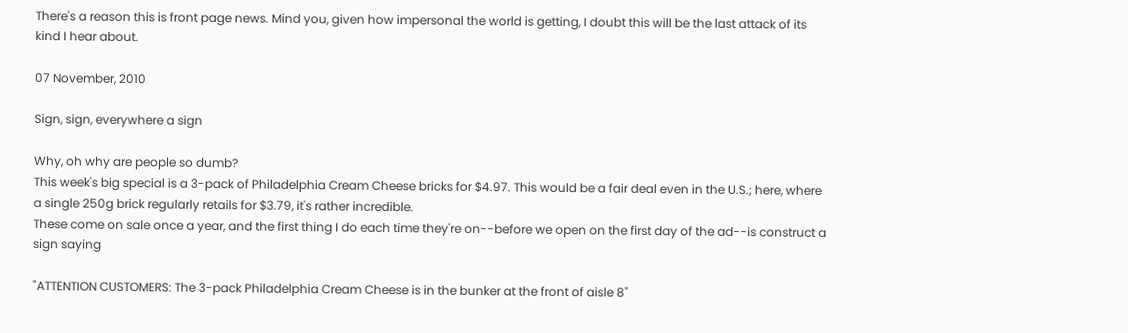There's a reason this is front page news. Mind you, given how impersonal the world is getting, I doubt this will be the last attack of its kind I hear about.

07 November, 2010

Sign, sign, everywhere a sign

Why, oh why are people so dumb?
This week's big special is a 3-pack of Philadelphia Cream Cheese bricks for $4.97. This would be a fair deal even in the U.S.; here, where a single 250g brick regularly retails for $3.79, it's rather incredible.
These come on sale once a year, and the first thing I do each time they're on--before we open on the first day of the ad--is construct a sign saying

"ATTENTION CUSTOMERS: The 3-pack Philadelphia Cream Cheese is in the bunker at the front of aisle 8"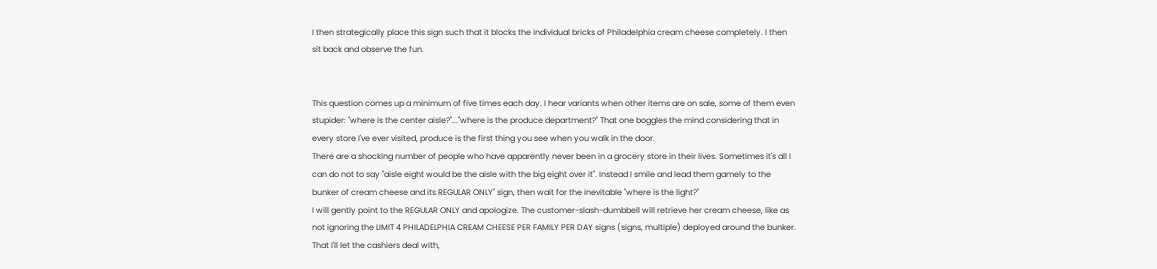I then strategically place this sign such that it blocks the individual bricks of Philadelphia cream cheese completely. I then sit back and observe the fun.


This question comes up a minimum of five times each day. I hear variants when other items are on sale, some of them even stupider: "where is the center aisle?"..."where is the produce department?" That one boggles the mind considering that in every store I've ever visited, produce is the first thing you see when you walk in the door.
There are a shocking number of people who have apparently never been in a grocery store in their lives. Sometimes it's all I can do not to say "aisle eight would be the aisle with the big eight over it". Instead I smile and lead them gamely to the bunker of cream cheese and its REGULAR ONLY" sign, then wait for the inevitable "where is the light?"
I will gently point to the REGULAR ONLY and apologize. The customer-slash-dumbbell will retrieve her cream cheese, like as not ignoring the LIMIT 4 PHILADELPHIA CREAM CHEESE PER FAMILY PER DAY signs (signs, multiple) deployed around the bunker. That I'll let the cashiers deal with,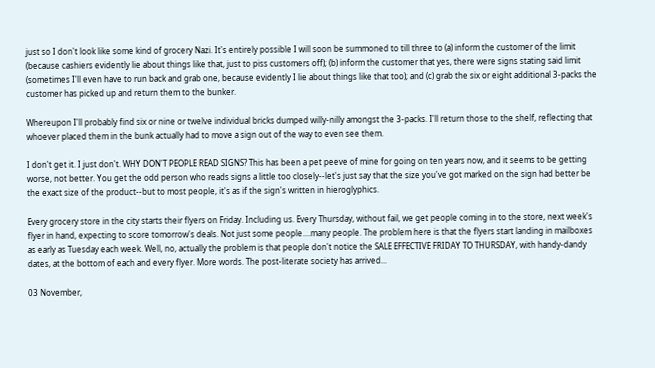just so I don't look like some kind of grocery Nazi. It's entirely possible I will soon be summoned to till three to (a) inform the customer of the limit (because cashiers evidently lie about things like that, just to piss customers off); (b) inform the customer that yes, there were signs stating said limit (sometimes I'll even have to run back and grab one, because evidently I lie about things like that too); and (c) grab the six or eight additional 3-packs the customer has picked up and return them to the bunker.

Whereupon I'll probably find six or nine or twelve individual bricks dumped willy-nilly amongst the 3-packs. I'll return those to the shelf, reflecting that whoever placed them in the bunk actually had to move a sign out of the way to even see them.

I don't get it. I just don't. WHY DON'T PEOPLE READ SIGNS? This has been a pet peeve of mine for going on ten years now, and it seems to be getting worse, not better. You get the odd person who reads signs a little too closely--let's just say that the size you've got marked on the sign had better be the exact size of the product--but to most people, it's as if the sign's written in hieroglyphics.

Every grocery store in the city starts their flyers on Friday. Including us. Every Thursday, without fail, we get people coming in to the store, next week's flyer in hand, expecting to score tomorrow's deals. Not just some people....many people. The problem here is that the flyers start landing in mailboxes as early as Tuesday each week. Well, no, actually the problem is that people don't notice the SALE EFFECTIVE FRIDAY TO THURSDAY, with handy-dandy dates, at the bottom of each and every flyer. More words. The post-literate society has arrived...

03 November,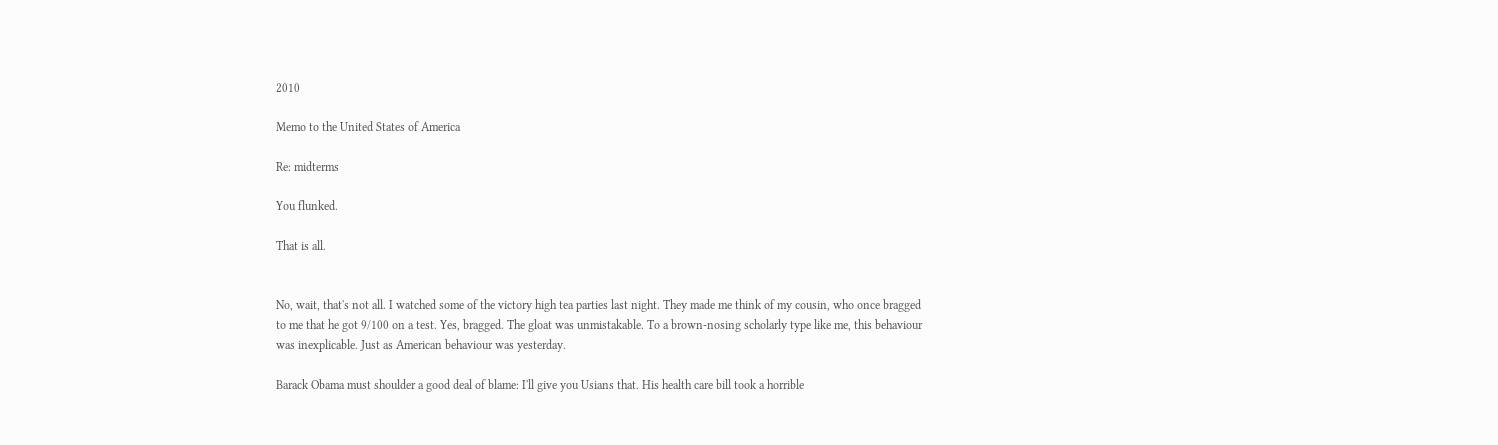2010

Memo to the United States of America

Re: midterms

You flunked.

That is all.


No, wait, that's not all. I watched some of the victory high tea parties last night. They made me think of my cousin, who once bragged to me that he got 9/100 on a test. Yes, bragged. The gloat was unmistakable. To a brown-nosing scholarly type like me, this behaviour was inexplicable. Just as American behaviour was yesterday.

Barack Obama must shoulder a good deal of blame: I'll give you Usians that. His health care bill took a horrible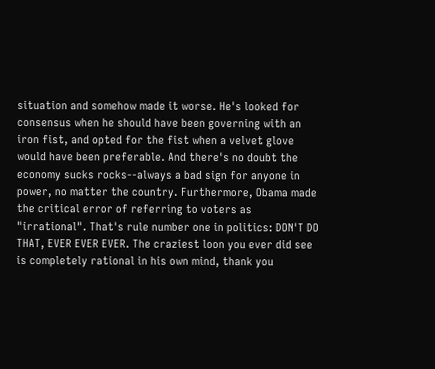situation and somehow made it worse. He's looked for consensus when he should have been governing with an iron fist, and opted for the fist when a velvet glove would have been preferable. And there's no doubt the economy sucks rocks--always a bad sign for anyone in power, no matter the country. Furthermore, Obama made the critical error of referring to voters as "irrational". That's rule number one in politics: DON'T DO THAT, EVER EVER EVER. The craziest loon you ever did see is completely rational in his own mind, thank you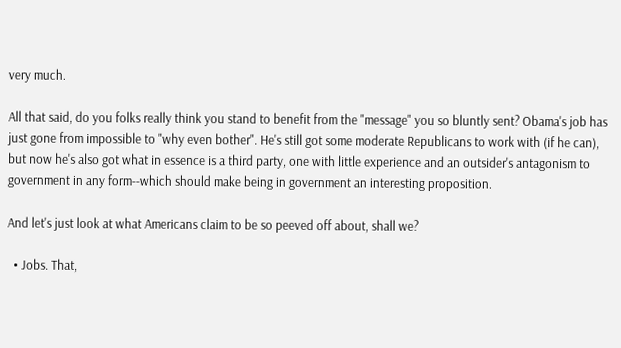very much.

All that said, do you folks really think you stand to benefit from the "message" you so bluntly sent? Obama's job has just gone from impossible to "why even bother". He's still got some moderate Republicans to work with (if he can), but now he's also got what in essence is a third party, one with little experience and an outsider's antagonism to government in any form--which should make being in government an interesting proposition.

And let's just look at what Americans claim to be so peeved off about, shall we?

  • Jobs. That,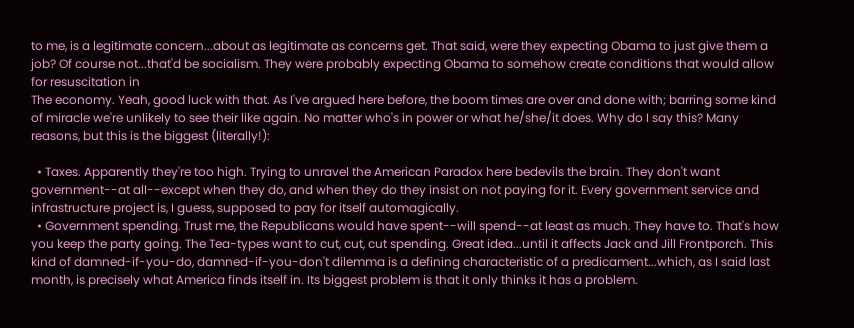to me, is a legitimate concern...about as legitimate as concerns get. That said, were they expecting Obama to just give them a job? Of course not...that'd be socialism. They were probably expecting Obama to somehow create conditions that would allow for resuscitation in
The economy. Yeah, good luck with that. As I've argued here before, the boom times are over and done with; barring some kind of miracle we're unlikely to see their like again. No matter who's in power or what he/she/it does. Why do I say this? Many reasons, but this is the biggest (literally!):

  • Taxes. Apparently they're too high. Trying to unravel the American Paradox here bedevils the brain. They don't want government--at all--except when they do, and when they do they insist on not paying for it. Every government service and infrastructure project is, I guess, supposed to pay for itself automagically.
  • Government spending. Trust me, the Republicans would have spent--will spend--at least as much. They have to. That's how you keep the party going. The Tea-types want to cut, cut, cut spending. Great idea...until it affects Jack and Jill Frontporch. This kind of damned-if-you-do, damned-if-you-don't dilemma is a defining characteristic of a predicament...which, as I said last month, is precisely what America finds itself in. Its biggest problem is that it only thinks it has a problem.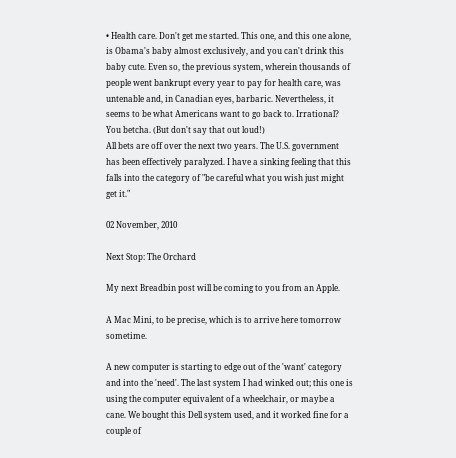• Health care. Don't get me started. This one, and this one alone, is Obama's baby almost exclusively, and you can't drink this baby cute. Even so, the previous system, wherein thousands of people went bankrupt every year to pay for health care, was untenable and, in Canadian eyes, barbaric. Nevertheless, it seems to be what Americans want to go back to. Irrational? You betcha. (But don't say that out loud!)
All bets are off over the next two years. The U.S. government has been effectively paralyzed. I have a sinking feeling that this falls into the category of "be careful what you wish just might get it."

02 November, 2010

Next Stop: The Orchard

My next Breadbin post will be coming to you from an Apple.

A Mac Mini, to be precise, which is to arrive here tomorrow sometime.

A new computer is starting to edge out of the 'want' category and into the 'need'. The last system I had winked out; this one is using the computer equivalent of a wheelchair, or maybe a cane. We bought this Dell system used, and it worked fine for a couple of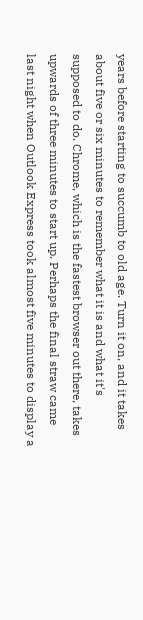years before starting to succumb to old age. Turn it on, and it takes about five or six minutes to remember what it is and what it's supposed to do. Chrome, which is the fastest browser out there, takes upwards of three minutes to start up. Perhaps the final straw came last night when Outlook Express took almost five minutes to display a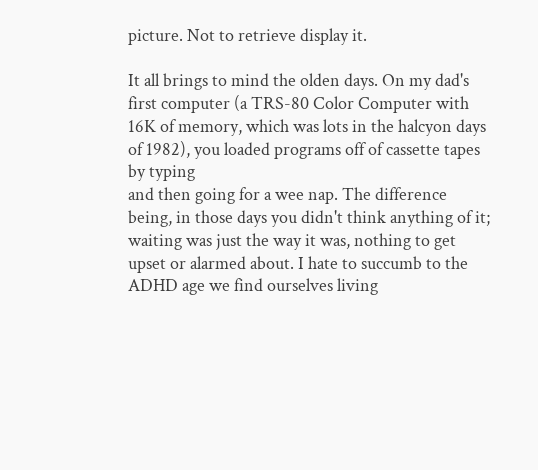picture. Not to retrieve display it.

It all brings to mind the olden days. On my dad's first computer (a TRS-80 Color Computer with 16K of memory, which was lots in the halcyon days of 1982), you loaded programs off of cassette tapes by typing
and then going for a wee nap. The difference being, in those days you didn't think anything of it; waiting was just the way it was, nothing to get upset or alarmed about. I hate to succumb to the ADHD age we find ourselves living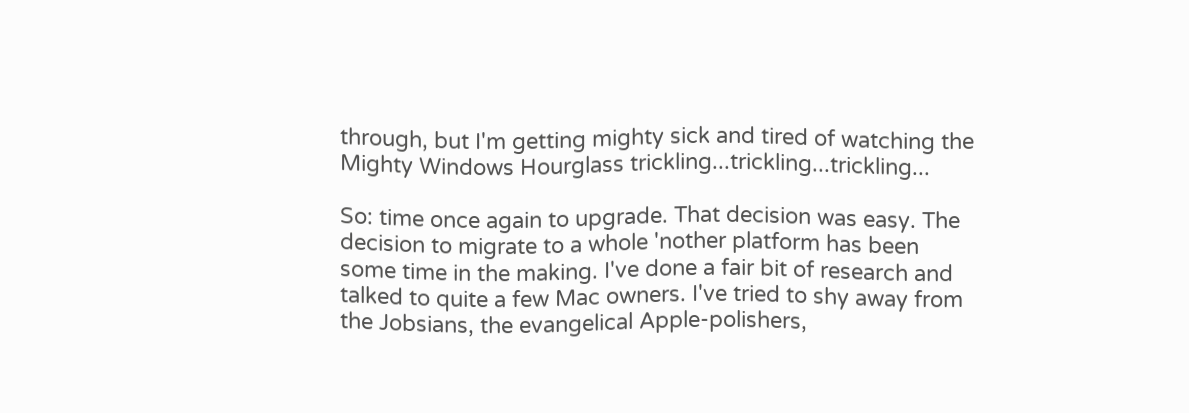through, but I'm getting mighty sick and tired of watching the Mighty Windows Hourglass trickling...trickling...trickling...

So: time once again to upgrade. That decision was easy. The decision to migrate to a whole 'nother platform has been some time in the making. I've done a fair bit of research and talked to quite a few Mac owners. I've tried to shy away from the Jobsians, the evangelical Apple-polishers,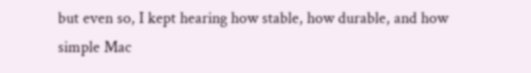but even so, I kept hearing how stable, how durable, and how simple Mac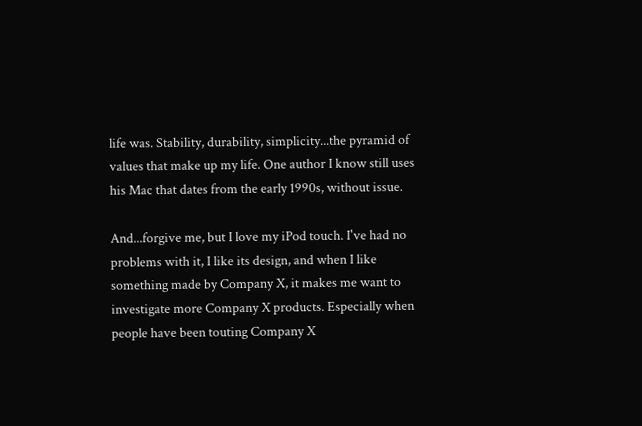life was. Stability, durability, simplicity...the pyramid of values that make up my life. One author I know still uses his Mac that dates from the early 1990s, without issue.

And...forgive me, but I love my iPod touch. I've had no problems with it, I like its design, and when I like something made by Company X, it makes me want to investigate more Company X products. Especially when people have been touting Company X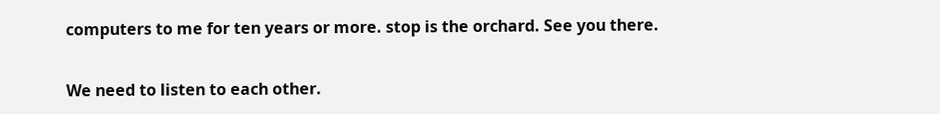computers to me for ten years or more. stop is the orchard. See you there.

We need to listen to each other.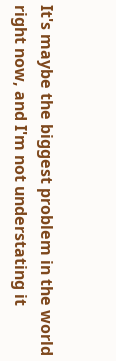It's maybe the biggest problem in the world right now, and I'm not understating it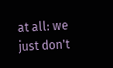at all: we just don't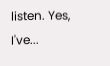listen. Yes, I've...